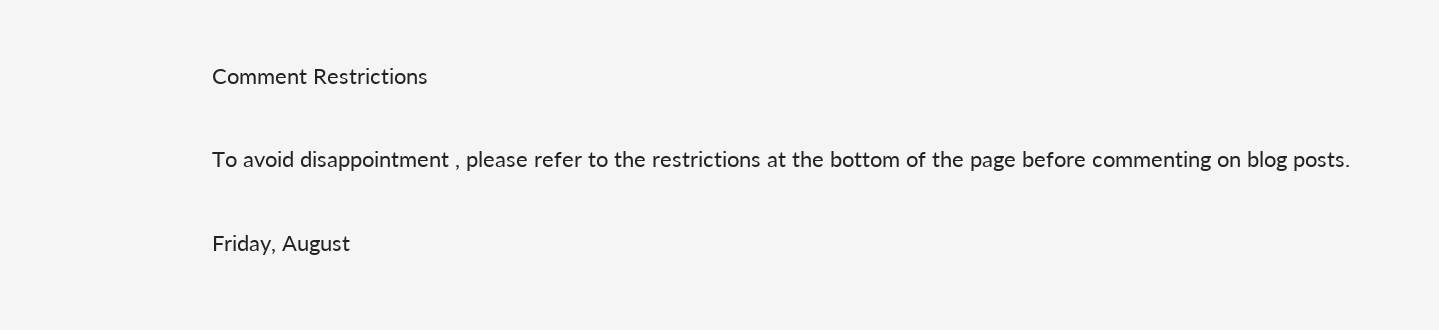Comment Restrictions

To avoid disappointment , please refer to the restrictions at the bottom of the page before commenting on blog posts.

Friday, August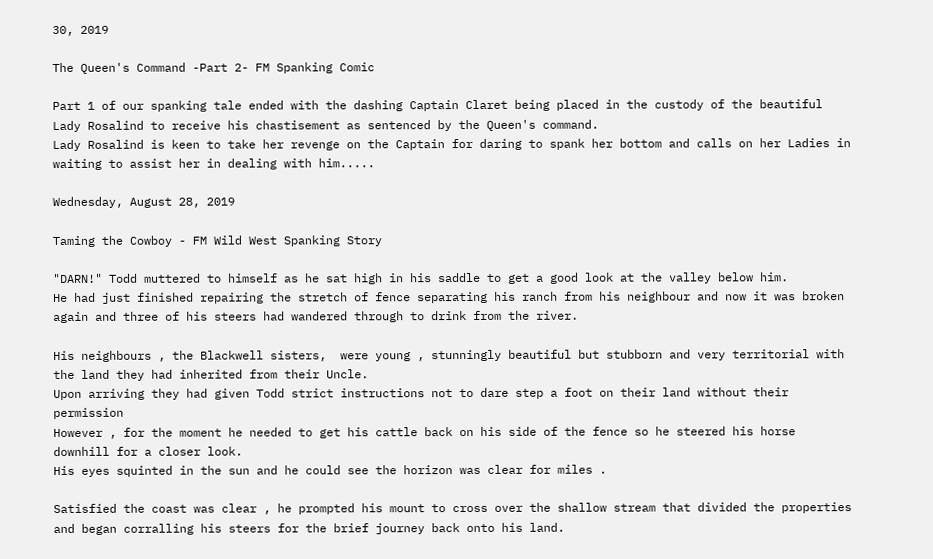30, 2019

The Queen's Command -Part 2- FM Spanking Comic

Part 1 of our spanking tale ended with the dashing Captain Claret being placed in the custody of the beautiful Lady Rosalind to receive his chastisement as sentenced by the Queen's command.
Lady Rosalind is keen to take her revenge on the Captain for daring to spank her bottom and calls on her Ladies in waiting to assist her in dealing with him.....

Wednesday, August 28, 2019

Taming the Cowboy - FM Wild West Spanking Story

"DARN!" Todd muttered to himself as he sat high in his saddle to get a good look at the valley below him.
He had just finished repairing the stretch of fence separating his ranch from his neighbour and now it was broken again and three of his steers had wandered through to drink from the river.

His neighbours , the Blackwell sisters,  were young , stunningly beautiful but stubborn and very territorial with the land they had inherited from their Uncle.
Upon arriving they had given Todd strict instructions not to dare step a foot on their land without their permission
However , for the moment he needed to get his cattle back on his side of the fence so he steered his horse downhill for a closer look.
His eyes squinted in the sun and he could see the horizon was clear for miles .

Satisfied the coast was clear , he prompted his mount to cross over the shallow stream that divided the properties and began corralling his steers for the brief journey back onto his land.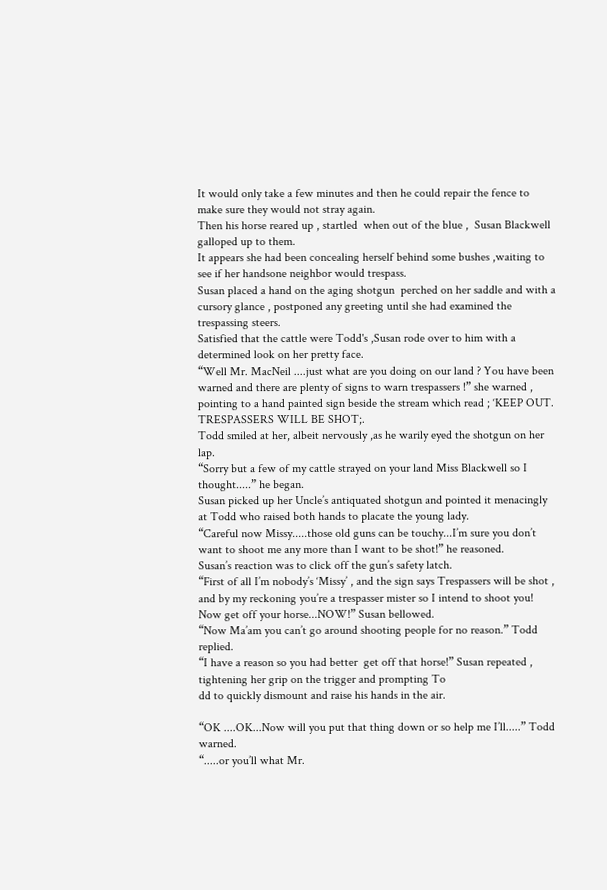It would only take a few minutes and then he could repair the fence to make sure they would not stray again.
Then his horse reared up , startled  when out of the blue ,  Susan Blackwell galloped up to them.
It appears she had been concealing herself behind some bushes ,waiting to see if her handsone neighbor would trespass.
Susan placed a hand on the aging shotgun  perched on her saddle and with a cursory glance , postponed any greeting until she had examined the trespassing steers.
Satisfied that the cattle were Todd's ,Susan rode over to him with a determined look on her pretty face.
“Well Mr. MacNeil ....just what are you doing on our land ? You have been warned and there are plenty of signs to warn trespassers !” she warned , pointing to a hand painted sign beside the stream which read ; ‘KEEP OUT. TRESPASSERS WILL BE SHOT;.
Todd smiled at her, albeit nervously ,as he warily eyed the shotgun on her lap.
“Sorry but a few of my cattle strayed on your land Miss Blackwell so I thought.....” he began.
Susan picked up her Uncle’s antiquated shotgun and pointed it menacingly at Todd who raised both hands to placate the young lady.
“Careful now Missy.....those old guns can be touchy...I’m sure you don’t want to shoot me any more than I want to be shot!” he reasoned.
Susan’s reaction was to click off the gun’s safety latch.
“First of all I’m nobody’s ‘Missy’ , and the sign says Trespassers will be shot , and by my reckoning you’re a trespasser mister so I intend to shoot you! Now get off your horse...NOW!” Susan bellowed.
“Now Ma’am you can’t go around shooting people for no reason.” Todd replied.
“I have a reason so you had better  get off that horse!” Susan repeated , tightening her grip on the trigger and prompting To
dd to quickly dismount and raise his hands in the air.

“OK ....OK...Now will you put that thing down or so help me I’ll.....” Todd warned.
“.....or you’ll what Mr.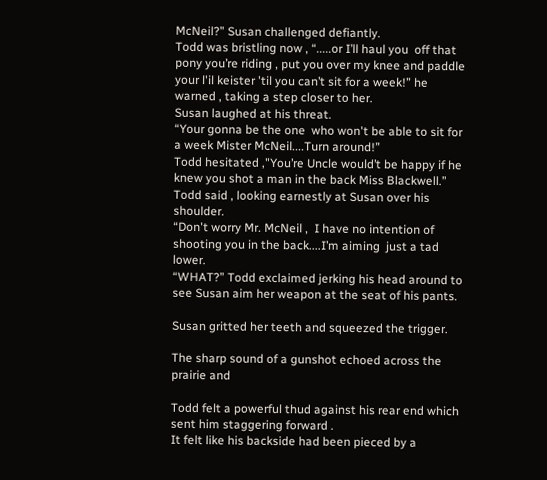McNeil?” Susan challenged defiantly.
Todd was bristling now , “.....or I’ll haul you  off that pony you’re riding , put you over my knee and paddle your l'il keister 'til you can’t sit for a week!” he warned , taking a step closer to her.
Susan laughed at his threat.
“Your gonna be the one  who won't be able to sit for a week Mister McNeil....Turn around!”
Todd hesitated ,"You’re Uncle would’t be happy if he knew you shot a man in the back Miss Blackwell.” Todd said , looking earnestly at Susan over his shoulder.
“Don't worry Mr. McNeil ,  I have no intention of shooting you in the back....I’m aiming  just a tad lower.
“WHAT?” Todd exclaimed jerking his head around to see Susan aim her weapon at the seat of his pants.

Susan gritted her teeth and squeezed the trigger.

The sharp sound of a gunshot echoed across the prairie and

Todd felt a powerful thud against his rear end which sent him staggering forward .
It felt like his backside had been pieced by a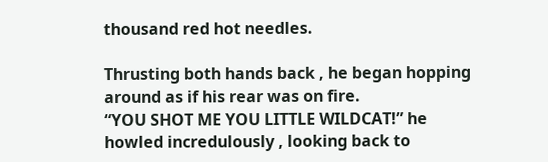thousand red hot needles.

Thrusting both hands back , he began hopping around as if his rear was on fire.
“YOU SHOT ME YOU LITTLE WILDCAT!” he howled incredulously , looking back to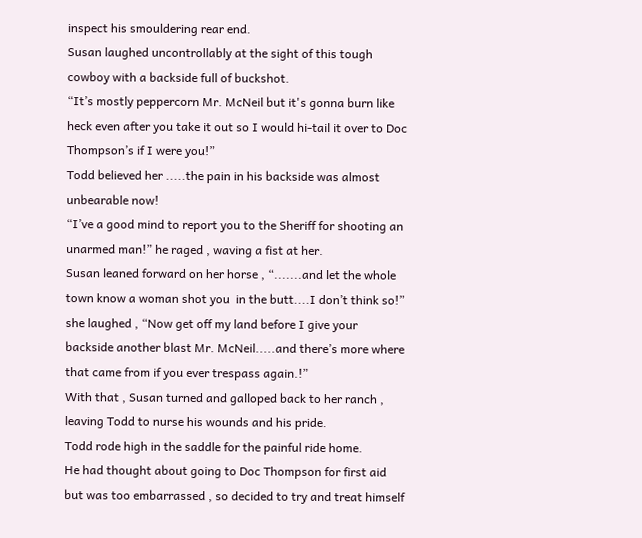inspect his smouldering rear end.
Susan laughed uncontrollably at the sight of this tough cowboy with a backside full of buckshot.
“It’s mostly peppercorn Mr. McNeil but it's gonna burn like heck even after you take it out so I would hi-tail it over to Doc Thompson’s if I were you!”
Todd believed her .....the pain in his backside was almost unbearable now!
“I’ve a good mind to report you to the Sheriff for shooting an unarmed man!” he raged , waving a fist at her.
Susan leaned forward on her horse , “.......and let the whole town know a woman shot you  in the butt....I don’t think so!” she laughed , “Now get off my land before I give your backside another blast Mr. McNeil.....and there’s more where that came from if you ever trespass again.!”
With that , Susan turned and galloped back to her ranch , leaving Todd to nurse his wounds and his pride.
Todd rode high in the saddle for the painful ride home.
He had thought about going to Doc Thompson for first aid but was too embarrassed , so decided to try and treat himself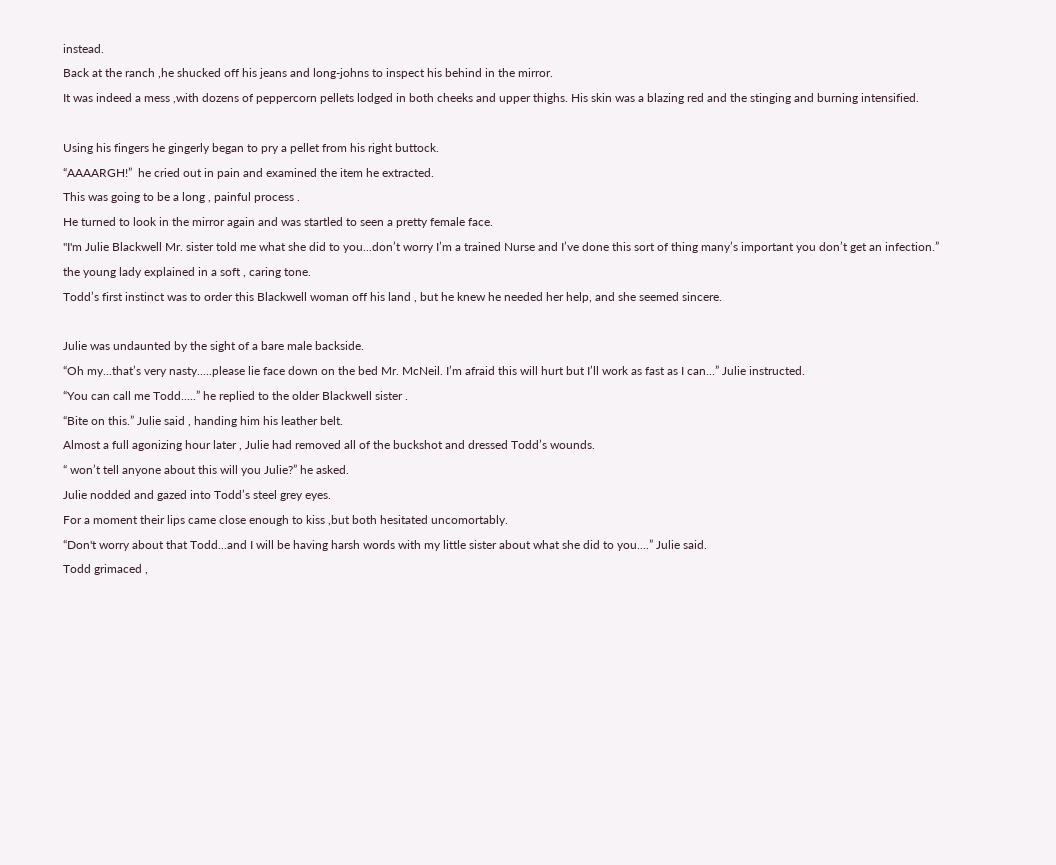instead.
Back at the ranch ,he shucked off his jeans and long-johns to inspect his behind in the mirror.
It was indeed a mess ,with dozens of peppercorn pellets lodged in both cheeks and upper thighs. His skin was a blazing red and the stinging and burning intensified.

Using his fingers he gingerly began to pry a pellet from his right buttock.
“AAAARGH!”  he cried out in pain and examined the item he extracted.
This was going to be a long , painful process .
He turned to look in the mirror again and was startled to seen a pretty female face.
"I'm Julie Blackwell Mr. sister told me what she did to you...don’t worry I’m a trained Nurse and I’ve done this sort of thing many’s important you don’t get an infection.” the young lady explained in a soft , caring tone.
Todd’s first instinct was to order this Blackwell woman off his land , but he knew he needed her help, and she seemed sincere.

Julie was undaunted by the sight of a bare male backside.
“Oh my...that’s very nasty.....please lie face down on the bed Mr. McNeil. I’m afraid this will hurt but I’ll work as fast as I can...” Julie instructed.
“You can call me Todd.....” he replied to the older Blackwell sister .
“Bite on this.” Julie said , handing him his leather belt.
Almost a full agonizing hour later , Julie had removed all of the buckshot and dressed Todd’s wounds.
“ won’t tell anyone about this will you Julie?” he asked.
Julie nodded and gazed into Todd’s steel grey eyes.
For a moment their lips came close enough to kiss ,but both hesitated uncomortably.
“Don't worry about that Todd...and I will be having harsh words with my little sister about what she did to you....” Julie said.
Todd grimaced ,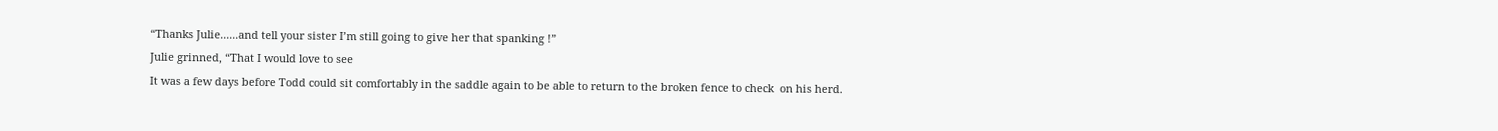“Thanks Julie......and tell your sister I’m still going to give her that spanking !”
Julie grinned, “That I would love to see
It was a few days before Todd could sit comfortably in the saddle again to be able to return to the broken fence to check  on his herd.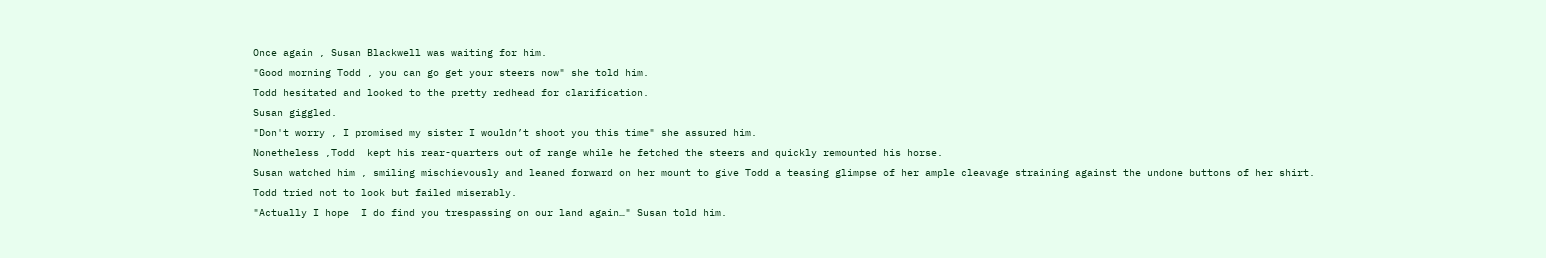Once again , Susan Blackwell was waiting for him.
"Good morning Todd , you can go get your steers now" she told him.
Todd hesitated and looked to the pretty redhead for clarification.
Susan giggled.
"Don't worry , I promised my sister I wouldn’t shoot you this time" she assured him.
Nonetheless ,Todd  kept his rear-quarters out of range while he fetched the steers and quickly remounted his horse.
Susan watched him , smiling mischievously and leaned forward on her mount to give Todd a teasing glimpse of her ample cleavage straining against the undone buttons of her shirt.
Todd tried not to look but failed miserably.
"Actually I hope  I do find you trespassing on our land again…" Susan told him.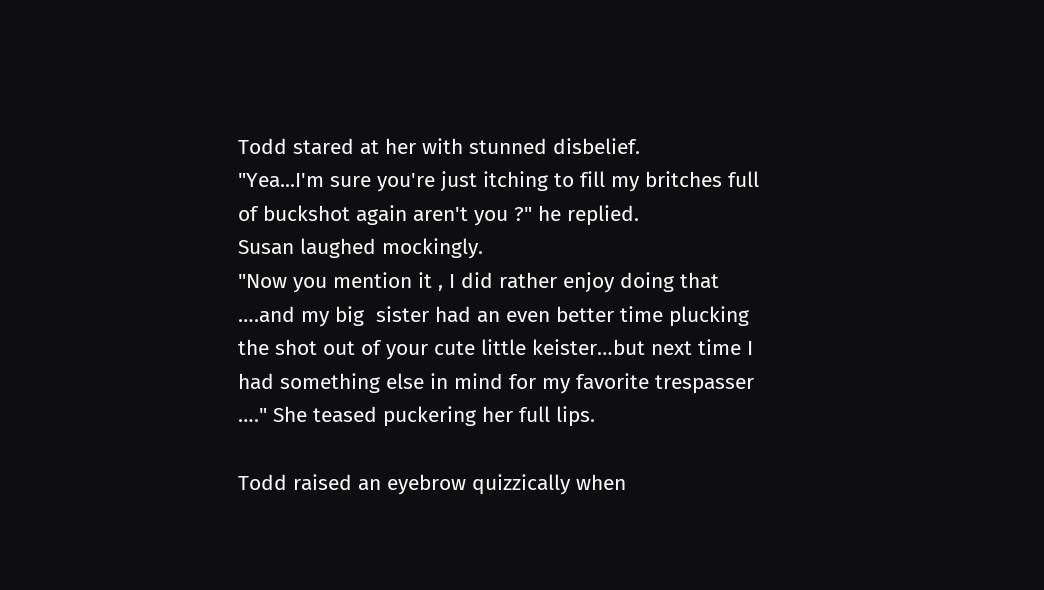Todd stared at her with stunned disbelief.
"Yea...I'm sure you're just itching to fill my britches full of buckshot again aren't you ?" he replied.
Susan laughed mockingly.
"Now you mention it , I did rather enjoy doing that ….and my big  sister had an even better time plucking the shot out of your cute little keister…but next time I had something else in mind for my favorite trespasser …." She teased puckering her full lips.

Todd raised an eyebrow quizzically when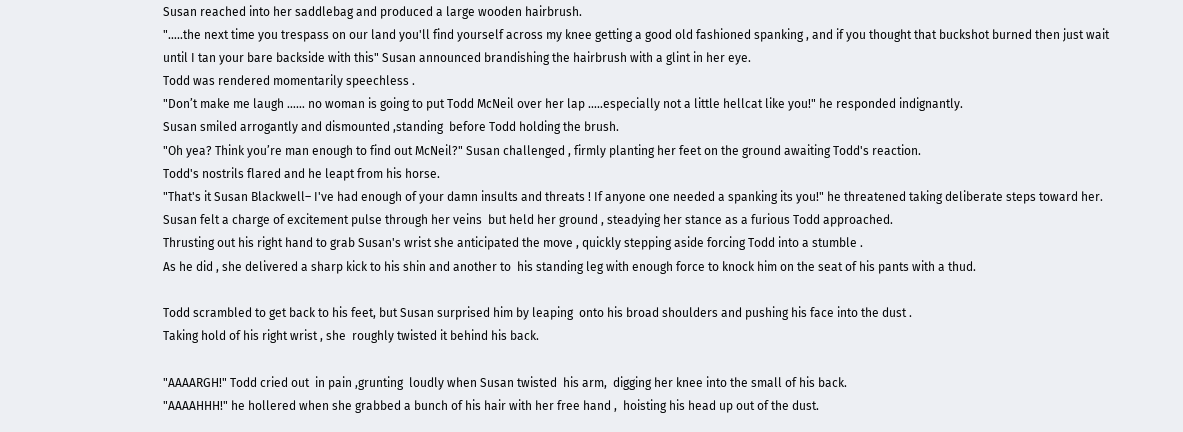Susan reached into her saddlebag and produced a large wooden hairbrush.
"…..the next time you trespass on our land you'll find yourself across my knee getting a good old fashioned spanking , and if you thought that buckshot burned then just wait
until I tan your bare backside with this" Susan announced brandishing the hairbrush with a glint in her eye.
Todd was rendered momentarily speechless .
"Don’t make me laugh …… no woman is going to put Todd McNeil over her lap .....especially not a little hellcat like you!" he responded indignantly.
Susan smiled arrogantly and dismounted ,standing  before Todd holding the brush.
"Oh yea? Think you’re man enough to find out McNeil?" Susan challenged , firmly planting her feet on the ground awaiting Todd's reaction.
Todd's nostrils flared and he leapt from his horse.
"That's it Susan Blackwell– I've had enough of your damn insults and threats ! If anyone one needed a spanking its you!" he threatened taking deliberate steps toward her.
Susan felt a charge of excitement pulse through her veins  but held her ground , steadying her stance as a furious Todd approached.
Thrusting out his right hand to grab Susan's wrist she anticipated the move , quickly stepping aside forcing Todd into a stumble .
As he did , she delivered a sharp kick to his shin and another to  his standing leg with enough force to knock him on the seat of his pants with a thud.

Todd scrambled to get back to his feet, but Susan surprised him by leaping  onto his broad shoulders and pushing his face into the dust .
Taking hold of his right wrist , she  roughly twisted it behind his back.

"AAAARGH!" Todd cried out  in pain ,grunting  loudly when Susan twisted  his arm,  digging her knee into the small of his back.
"AAAAHHH!" he hollered when she grabbed a bunch of his hair with her free hand ,  hoisting his head up out of the dust.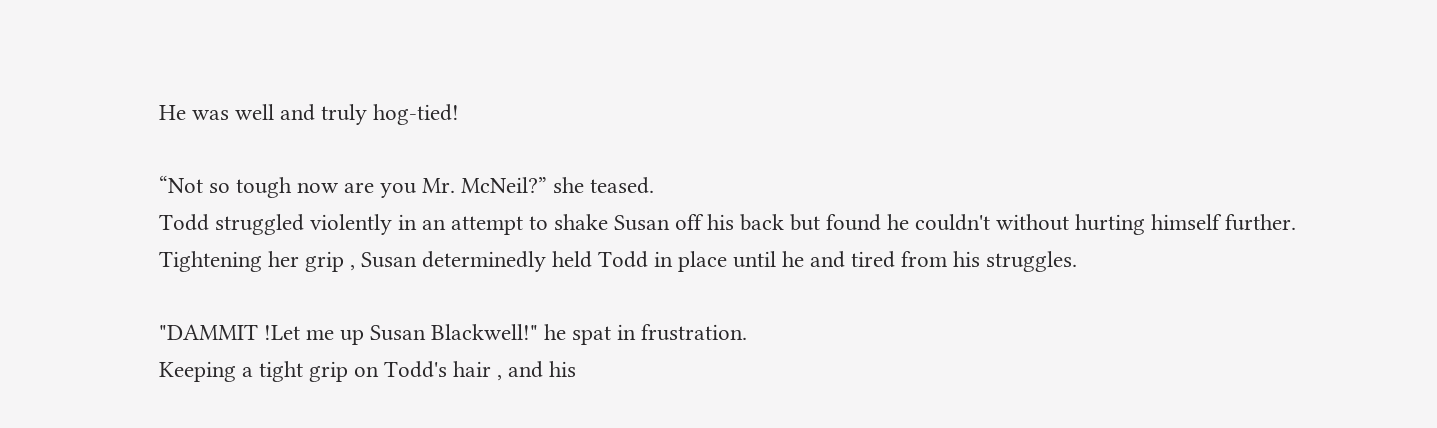He was well and truly hog-tied!

“Not so tough now are you Mr. McNeil?” she teased.
Todd struggled violently in an attempt to shake Susan off his back but found he couldn't without hurting himself further.
Tightening her grip , Susan determinedly held Todd in place until he and tired from his struggles.

"DAMMIT !Let me up Susan Blackwell!" he spat in frustration.
Keeping a tight grip on Todd's hair , and his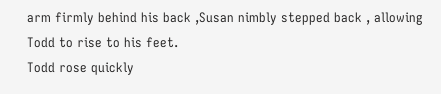arm firmly behind his back ,Susan nimbly stepped back , allowing Todd to rise to his feet.
Todd rose quickly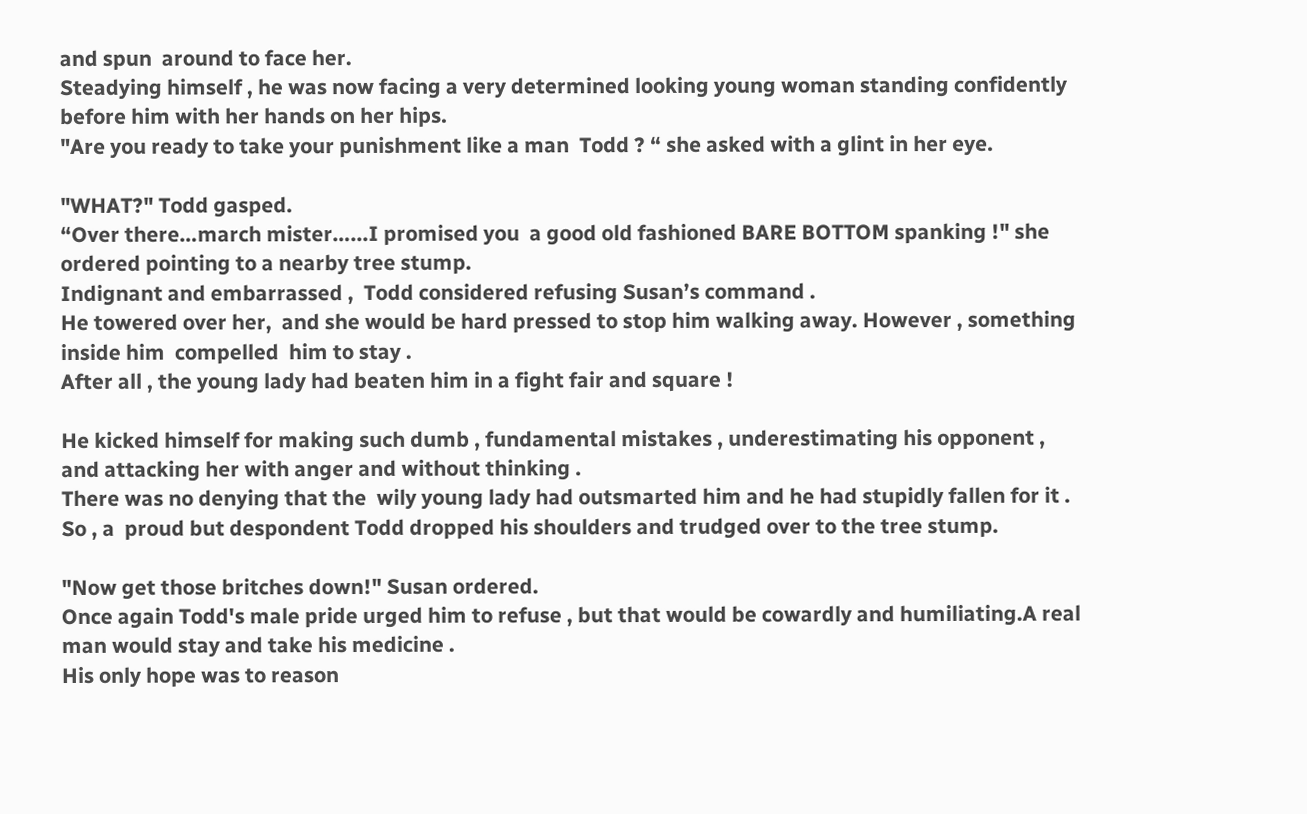and spun  around to face her.
Steadying himself , he was now facing a very determined looking young woman standing confidently before him with her hands on her hips.
"Are you ready to take your punishment like a man  Todd ? “ she asked with a glint in her eye.

"WHAT?" Todd gasped.
“Over there…march mister…...I promised you  a good old fashioned BARE BOTTOM spanking !" she ordered pointing to a nearby tree stump.
Indignant and embarrassed ,  Todd considered refusing Susan’s command .
He towered over her,  and she would be hard pressed to stop him walking away. However , something inside him  compelled  him to stay .
After all , the young lady had beaten him in a fight fair and square !

He kicked himself for making such dumb , fundamental mistakes , underestimating his opponent , and attacking her with anger and without thinking .
There was no denying that the  wily young lady had outsmarted him and he had stupidly fallen for it .
So , a  proud but despondent Todd dropped his shoulders and trudged over to the tree stump.

"Now get those britches down!" Susan ordered.
Once again Todd's male pride urged him to refuse , but that would be cowardly and humiliating.A real man would stay and take his medicine .
His only hope was to reason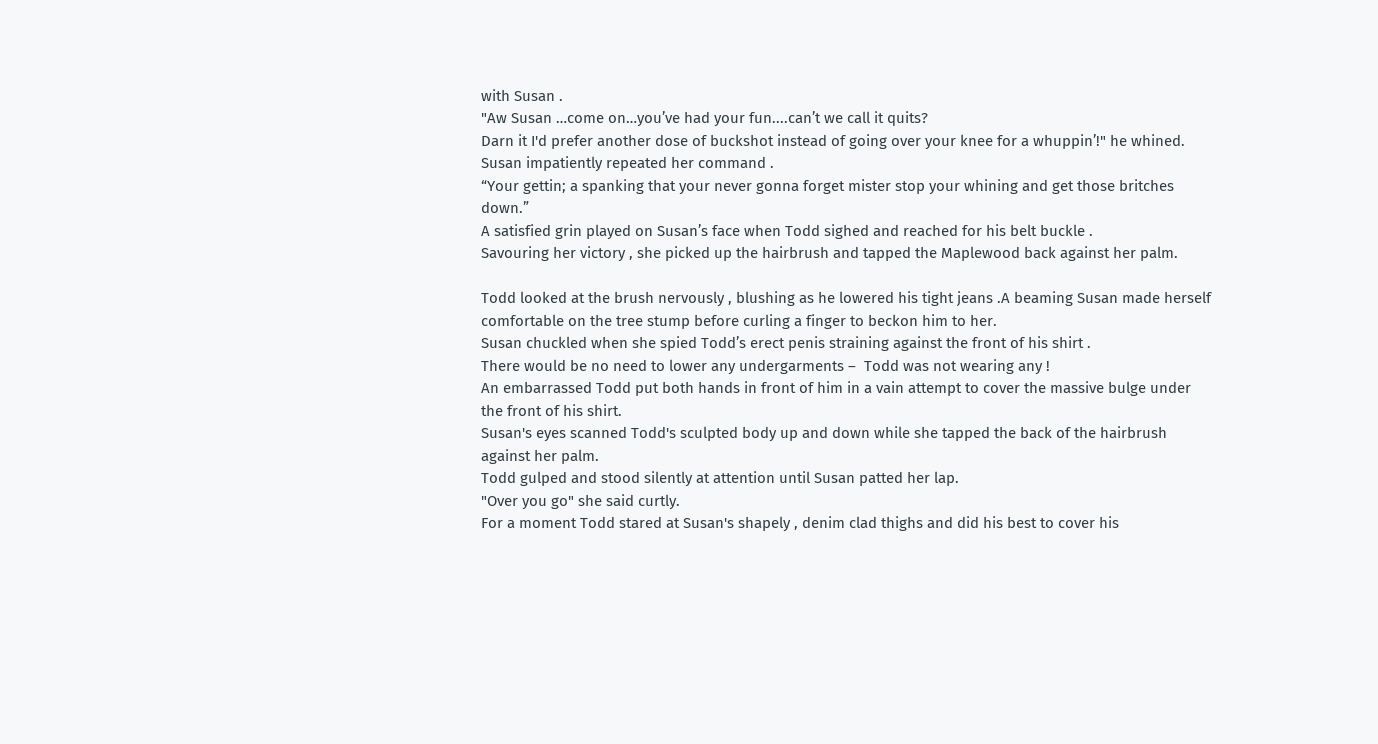with Susan .
"Aw Susan …come on…you’ve had your fun....can’t we call it quits?
Darn it I'd prefer another dose of buckshot instead of going over your knee for a whuppin’!" he whined.
Susan impatiently repeated her command .
“Your gettin; a spanking that your never gonna forget mister stop your whining and get those britches down.”
A satisfied grin played on Susan’s face when Todd sighed and reached for his belt buckle .
Savouring her victory , she picked up the hairbrush and tapped the Maplewood back against her palm.

Todd looked at the brush nervously , blushing as he lowered his tight jeans .A beaming Susan made herself comfortable on the tree stump before curling a finger to beckon him to her.
Susan chuckled when she spied Todd’s erect penis straining against the front of his shirt .
There would be no need to lower any undergarments –  Todd was not wearing any !
An embarrassed Todd put both hands in front of him in a vain attempt to cover the massive bulge under the front of his shirt.
Susan's eyes scanned Todd's sculpted body up and down while she tapped the back of the hairbrush against her palm.
Todd gulped and stood silently at attention until Susan patted her lap.
"Over you go" she said curtly.
For a moment Todd stared at Susan's shapely , denim clad thighs and did his best to cover his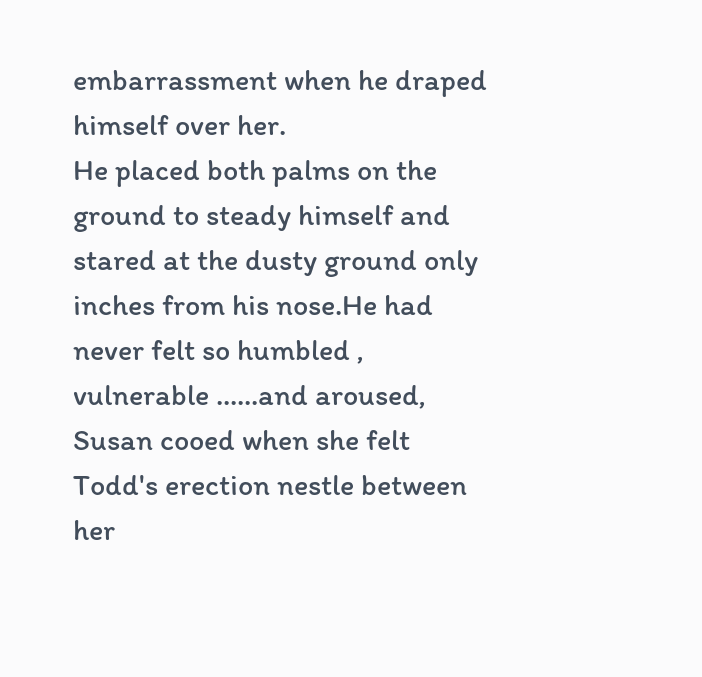embarrassment when he draped himself over her.
He placed both palms on the ground to steady himself and stared at the dusty ground only inches from his nose.He had never felt so humbled , vulnerable ......and aroused,
Susan cooed when she felt Todd's erection nestle between her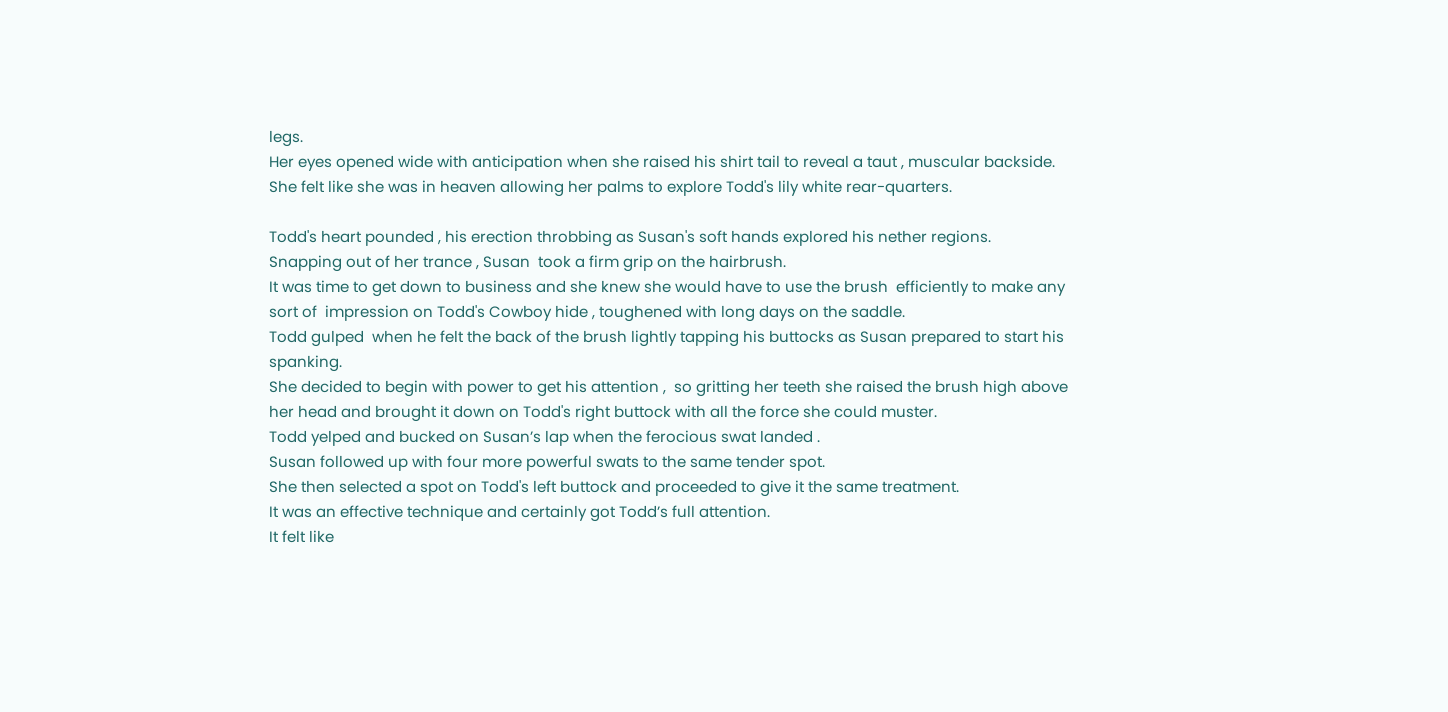legs.
Her eyes opened wide with anticipation when she raised his shirt tail to reveal a taut , muscular backside.
She felt like she was in heaven allowing her palms to explore Todd's lily white rear-quarters.

Todd's heart pounded , his erection throbbing as Susan's soft hands explored his nether regions.
Snapping out of her trance , Susan  took a firm grip on the hairbrush.
It was time to get down to business and she knew she would have to use the brush  efficiently to make any sort of  impression on Todd's Cowboy hide , toughened with long days on the saddle.
Todd gulped  when he felt the back of the brush lightly tapping his buttocks as Susan prepared to start his spanking.
She decided to begin with power to get his attention ,  so gritting her teeth she raised the brush high above her head and brought it down on Todd's right buttock with all the force she could muster.
Todd yelped and bucked on Susan’s lap when the ferocious swat landed .
Susan followed up with four more powerful swats to the same tender spot.
She then selected a spot on Todd's left buttock and proceeded to give it the same treatment.
It was an effective technique and certainly got Todd’s full attention.
It felt like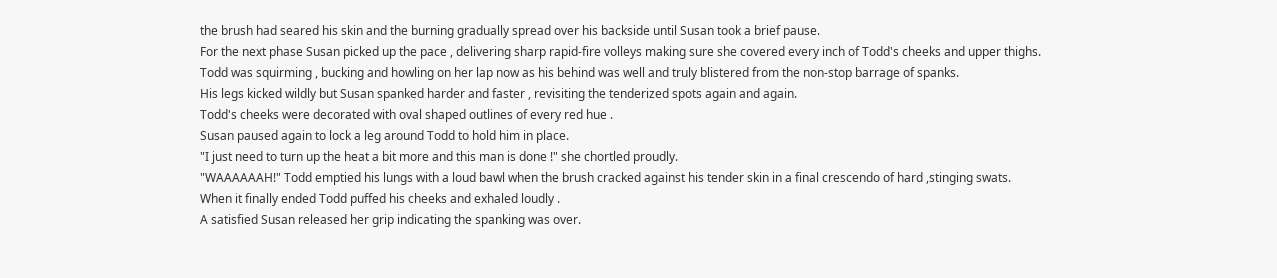the brush had seared his skin and the burning gradually spread over his backside until Susan took a brief pause.
For the next phase Susan picked up the pace , delivering sharp rapid-fire volleys making sure she covered every inch of Todd's cheeks and upper thighs.
Todd was squirming , bucking and howling on her lap now as his behind was well and truly blistered from the non-stop barrage of spanks.
His legs kicked wildly but Susan spanked harder and faster , revisiting the tenderized spots again and again.
Todd's cheeks were decorated with oval shaped outlines of every red hue .
Susan paused again to lock a leg around Todd to hold him in place.
"I just need to turn up the heat a bit more and this man is done !" she chortled proudly.
"WAAAAAAH!" Todd emptied his lungs with a loud bawl when the brush cracked against his tender skin in a final crescendo of hard ,stinging swats.
When it finally ended Todd puffed his cheeks and exhaled loudly .
A satisfied Susan released her grip indicating the spanking was over.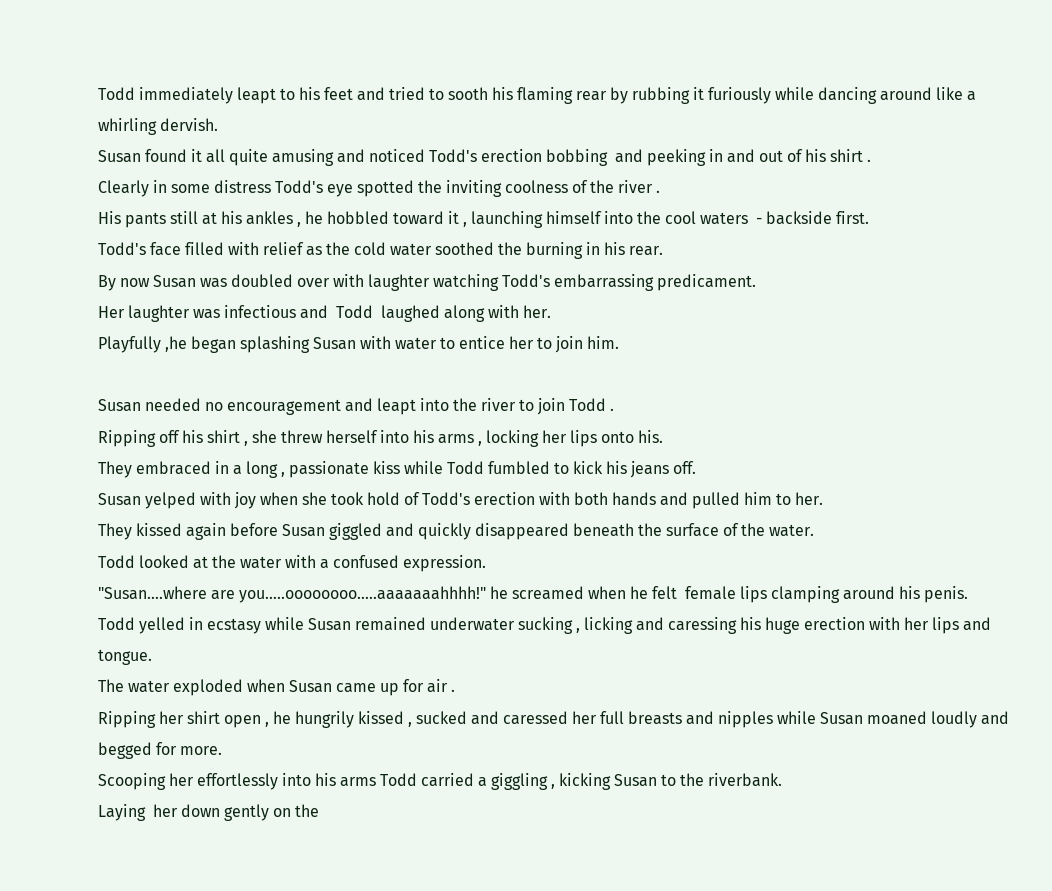Todd immediately leapt to his feet and tried to sooth his flaming rear by rubbing it furiously while dancing around like a whirling dervish.
Susan found it all quite amusing and noticed Todd's erection bobbing  and peeking in and out of his shirt .
Clearly in some distress Todd's eye spotted the inviting coolness of the river .
His pants still at his ankles , he hobbled toward it , launching himself into the cool waters  - backside first.
Todd's face filled with relief as the cold water soothed the burning in his rear.
By now Susan was doubled over with laughter watching Todd's embarrassing predicament.
Her laughter was infectious and  Todd  laughed along with her.
Playfully ,he began splashing Susan with water to entice her to join him.

Susan needed no encouragement and leapt into the river to join Todd .
Ripping off his shirt , she threw herself into his arms , locking her lips onto his.
They embraced in a long , passionate kiss while Todd fumbled to kick his jeans off.
Susan yelped with joy when she took hold of Todd's erection with both hands and pulled him to her.
They kissed again before Susan giggled and quickly disappeared beneath the surface of the water.
Todd looked at the water with a confused expression.
"Susan….where are you…..oooooooo…..aaaaaaahhhh!" he screamed when he felt  female lips clamping around his penis.
Todd yelled in ecstasy while Susan remained underwater sucking , licking and caressing his huge erection with her lips and tongue.
The water exploded when Susan came up for air .
Ripping her shirt open , he hungrily kissed , sucked and caressed her full breasts and nipples while Susan moaned loudly and begged for more.
Scooping her effortlessly into his arms Todd carried a giggling , kicking Susan to the riverbank.
Laying  her down gently on the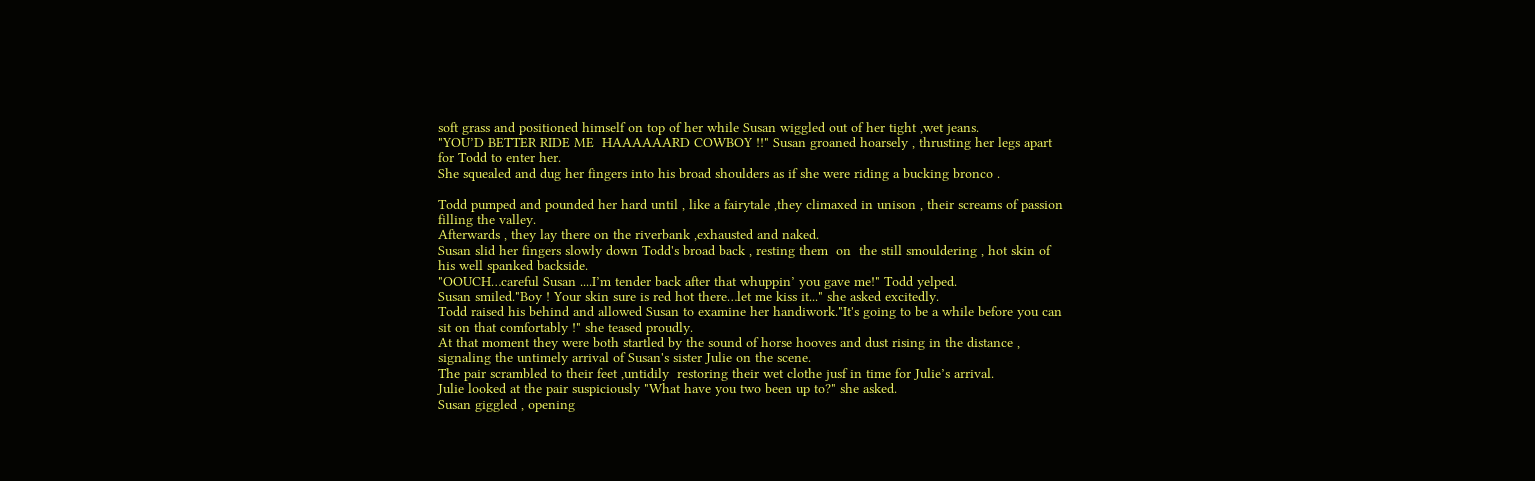soft grass and positioned himself on top of her while Susan wiggled out of her tight ,wet jeans.
"YOU’D BETTER RIDE ME  HAAAAAARD COWBOY !!" Susan groaned hoarsely , thrusting her legs apart for Todd to enter her.
She squealed and dug her fingers into his broad shoulders as if she were riding a bucking bronco .

Todd pumped and pounded her hard until , like a fairytale ,they climaxed in unison , their screams of passion filling the valley.
Afterwards , they lay there on the riverbank ,exhausted and naked.
Susan slid her fingers slowly down Todd's broad back , resting them  on  the still smouldering , hot skin of his well spanked backside.
"OOUCH…careful Susan ....I’m tender back after that whuppin’ you gave me!" Todd yelped.
Susan smiled."Boy ! Your skin sure is red hot there…let me kiss it..." she asked excitedly.
Todd raised his behind and allowed Susan to examine her handiwork."It's going to be a while before you can sit on that comfortably !" she teased proudly.
At that moment they were both startled by the sound of horse hooves and dust rising in the distance , signaling the untimely arrival of Susan's sister Julie on the scene.
The pair scrambled to their feet ,untidily  restoring their wet clothe jusf in time for Julie’s arrival.
Julie looked at the pair suspiciously "What have you two been up to?" she asked.
Susan giggled , opening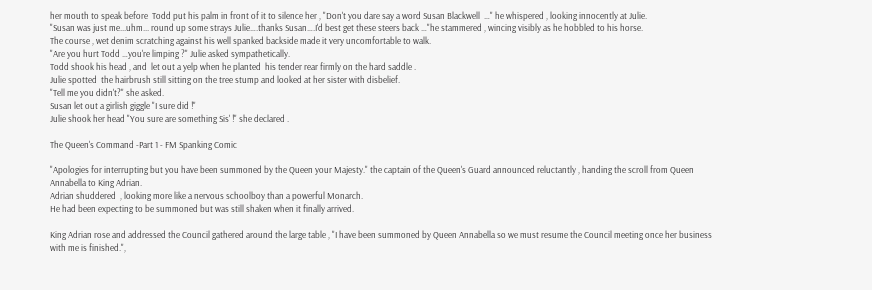her mouth to speak before  Todd put his palm in front of it to silence her , "Don't you dare say a word Susan Blackwell  …" he whispered , looking innocently at Julie.
"Susan was just me...uhm... round up some strays Julie….thanks Susan….I'd best get these steers back …"he stammered , wincing visibly as he hobbled to his horse.
The course , wet denim scratching against his well spanked backside made it very uncomfortable to walk.
"Are you hurt Todd …you're limping ?" Julie asked sympathetically.
Todd shook his head , and  let out a yelp when he planted  his tender rear firmly on the hard saddle .
Julie spotted  the hairbrush still sitting on the tree stump and looked at her sister with disbelief.
"Tell me you didn't?" she asked.
Susan let out a girlish giggle "I sure did !"
Julie shook her head "You sure are something Sis' !" she declared .

The Queen's Command -Part 1 - FM Spanking Comic

"Apologies for interrupting but you have been summoned by the Queen your Majesty." the captain of the Queen's Guard announced reluctantly , handing the scroll from Queen Annabella to King Adrian.
Adrian shuddered  , looking more like a nervous schoolboy than a powerful Monarch.
He had been expecting to be summoned but was still shaken when it finally arrived.

King Adrian rose and addressed the Council gathered around the large table , "I have been summoned by Queen Annabella so we must resume the Council meeting once her business with me is finished.",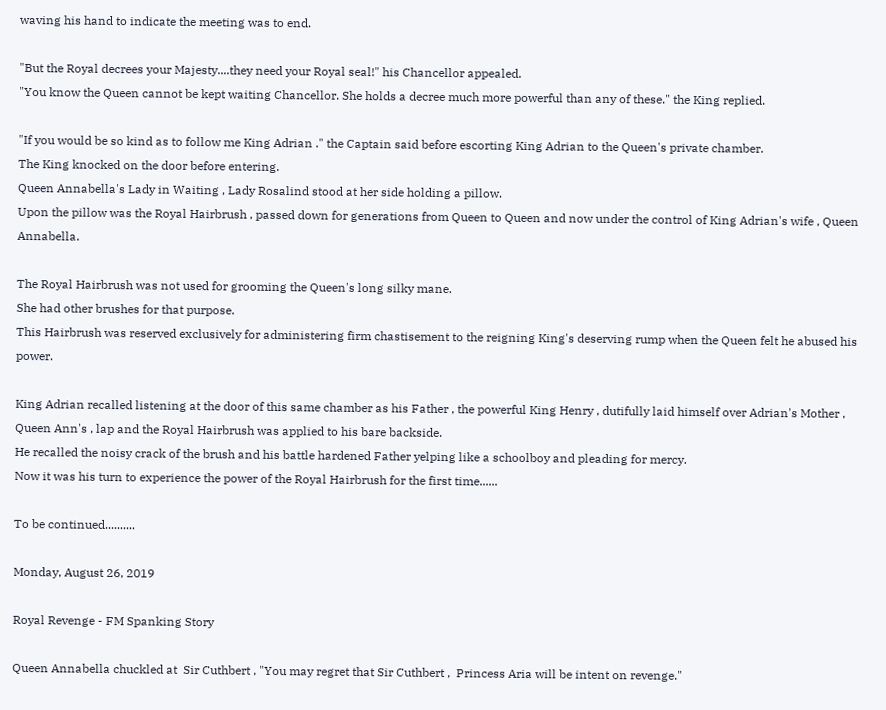waving his hand to indicate the meeting was to end.

"But the Royal decrees your Majesty....they need your Royal seal!" his Chancellor appealed.
"You know the Queen cannot be kept waiting Chancellor. She holds a decree much more powerful than any of these." the King replied.

"If you would be so kind as to follow me King Adrian ." the Captain said before escorting King Adrian to the Queen's private chamber.
The King knocked on the door before entering.
Queen Annabella's Lady in Waiting , Lady Rosalind stood at her side holding a pillow.
Upon the pillow was the Royal Hairbrush , passed down for generations from Queen to Queen and now under the control of King Adrian's wife , Queen Annabella.

The Royal Hairbrush was not used for grooming the Queen's long silky mane.
She had other brushes for that purpose.
This Hairbrush was reserved exclusively for administering firm chastisement to the reigning King's deserving rump when the Queen felt he abused his power.

King Adrian recalled listening at the door of this same chamber as his Father , the powerful King Henry , dutifully laid himself over Adrian's Mother , Queen Ann's , lap and the Royal Hairbrush was applied to his bare backside.
He recalled the noisy crack of the brush and his battle hardened Father yelping like a schoolboy and pleading for mercy.
Now it was his turn to experience the power of the Royal Hairbrush for the first time......

To be continued..........

Monday, August 26, 2019

Royal Revenge - FM Spanking Story

Queen Annabella chuckled at  Sir Cuthbert , "You may regret that Sir Cuthbert ,  Princess Aria will be intent on revenge."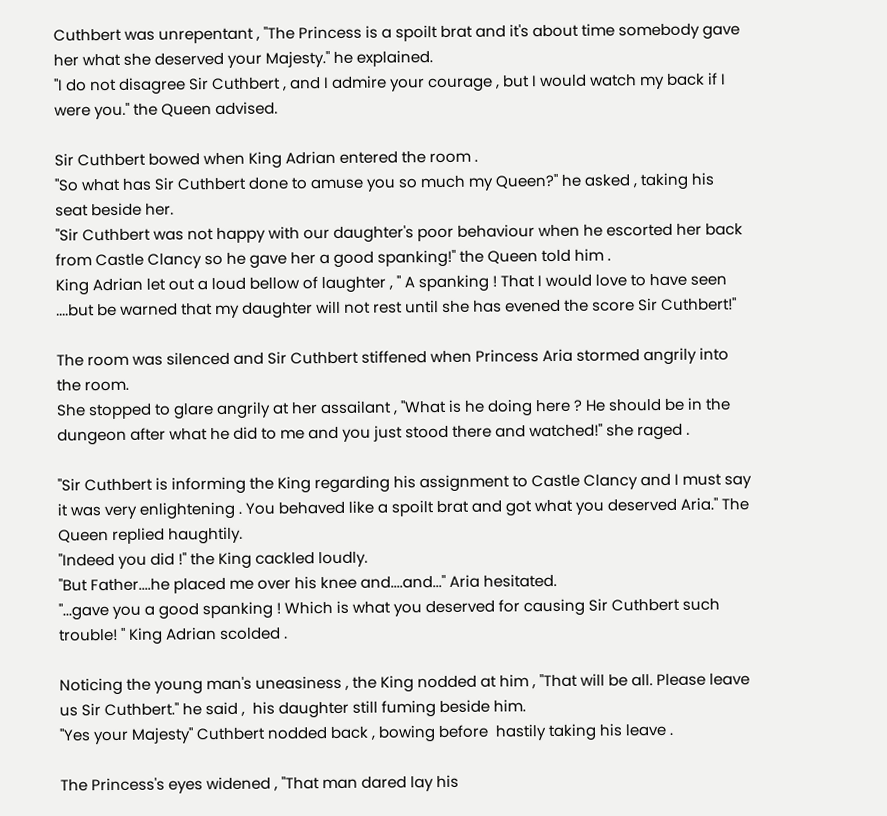Cuthbert was unrepentant , "The Princess is a spoilt brat and it's about time somebody gave her what she deserved your Majesty." he explained.
"I do not disagree Sir Cuthbert , and I admire your courage , but I would watch my back if I were you." the Queen advised.

Sir Cuthbert bowed when King Adrian entered the room .
"So what has Sir Cuthbert done to amuse you so much my Queen?" he asked , taking his seat beside her.
"Sir Cuthbert was not happy with our daughter's poor behaviour when he escorted her back from Castle Clancy so he gave her a good spanking!" the Queen told him .
King Adrian let out a loud bellow of laughter , " A spanking ! That I would love to have seen ....but be warned that my daughter will not rest until she has evened the score Sir Cuthbert!"

The room was silenced and Sir Cuthbert stiffened when Princess Aria stormed angrily into the room.
She stopped to glare angrily at her assailant , "What is he doing here ? He should be in the dungeon after what he did to me and you just stood there and watched!" she raged .

"Sir Cuthbert is informing the King regarding his assignment to Castle Clancy and I must say it was very enlightening . You behaved like a spoilt brat and got what you deserved Aria." The Queen replied haughtily.
"Indeed you did !" the King cackled loudly.
"But Father....he placed me over his knee and....and..." Aria hesitated.
"...gave you a good spanking ! Which is what you deserved for causing Sir Cuthbert such trouble! " King Adrian scolded .

Noticing the young man's uneasiness , the King nodded at him , "That will be all. Please leave us Sir Cuthbert." he said ,  his daughter still fuming beside him.
"Yes your Majesty" Cuthbert nodded back , bowing before  hastily taking his leave .

The Princess's eyes widened , "That man dared lay his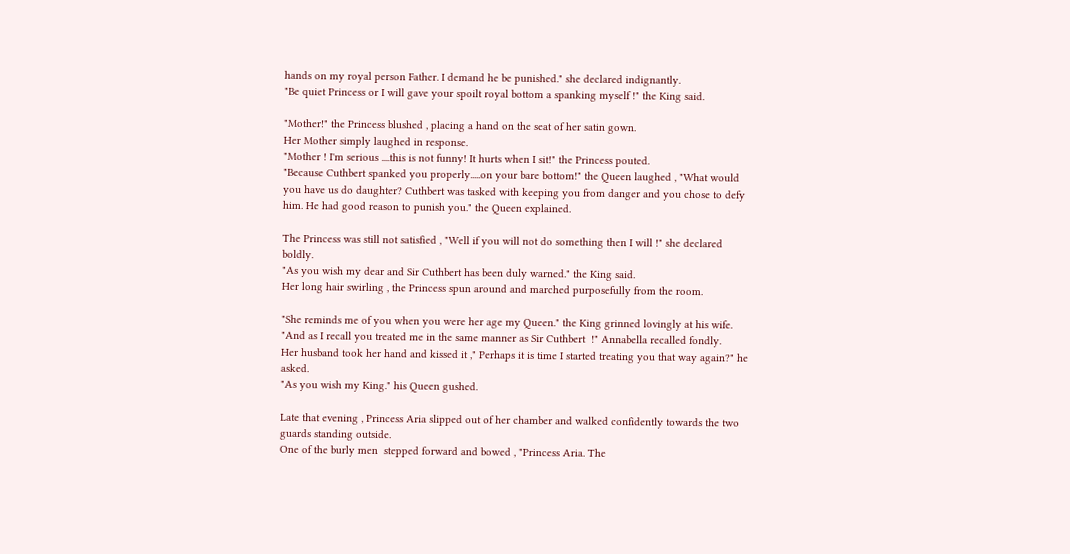hands on my royal person Father. I demand he be punished." she declared indignantly.
"Be quiet Princess or I will gave your spoilt royal bottom a spanking myself !" the King said.

"Mother!" the Princess blushed , placing a hand on the seat of her satin gown.
Her Mother simply laughed in response.
"Mother ! I'm serious ....this is not funny! It hurts when I sit!" the Princess pouted.
"Because Cuthbert spanked you properly.....on your bare bottom!" the Queen laughed , "What would you have us do daughter? Cuthbert was tasked with keeping you from danger and you chose to defy him. He had good reason to punish you." the Queen explained.

The Princess was still not satisfied , "Well if you will not do something then I will !" she declared boldly.
"As you wish my dear and Sir Cuthbert has been duly warned." the King said.
Her long hair swirling , the Princess spun around and marched purposefully from the room.

"She reminds me of you when you were her age my Queen." the King grinned lovingly at his wife.
"And as I recall you treated me in the same manner as Sir Cuthbert  !" Annabella recalled fondly.
Her husband took her hand and kissed it ," Perhaps it is time I started treating you that way again?" he asked.
"As you wish my King." his Queen gushed.

Late that evening , Princess Aria slipped out of her chamber and walked confidently towards the two guards standing outside.
One of the burly men  stepped forward and bowed , "Princess Aria. The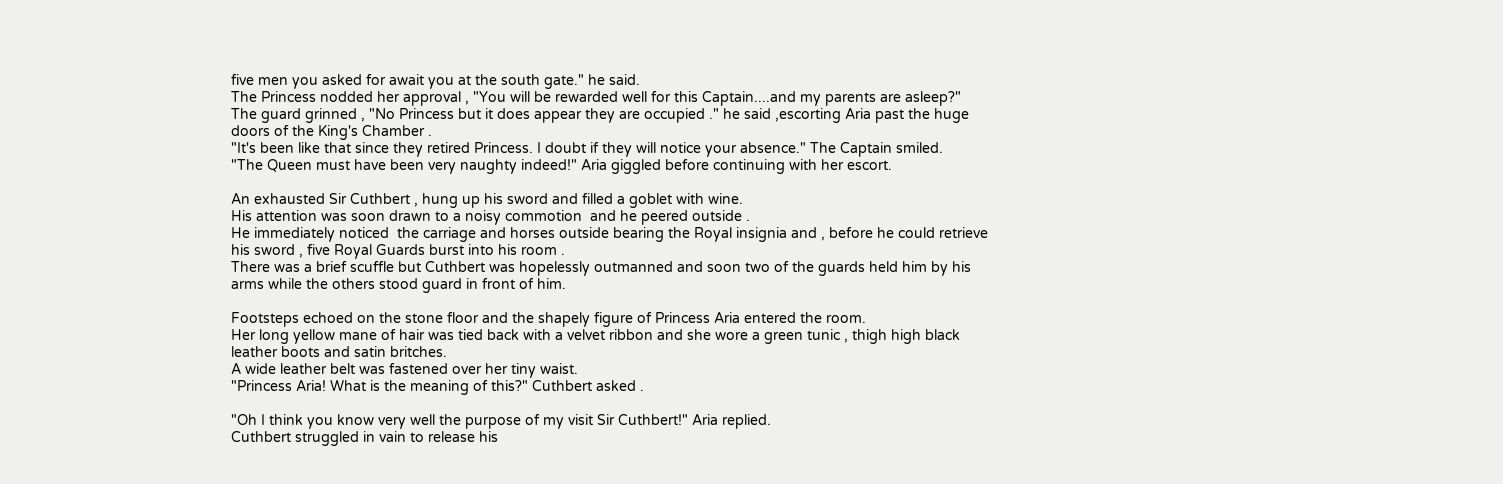five men you asked for await you at the south gate." he said.
The Princess nodded her approval , "You will be rewarded well for this Captain....and my parents are asleep?"
The guard grinned , "No Princess but it does appear they are occupied ." he said ,escorting Aria past the huge doors of the King's Chamber .
"It's been like that since they retired Princess. I doubt if they will notice your absence." The Captain smiled.
"The Queen must have been very naughty indeed!" Aria giggled before continuing with her escort.

An exhausted Sir Cuthbert , hung up his sword and filled a goblet with wine.
His attention was soon drawn to a noisy commotion  and he peered outside .
He immediately noticed  the carriage and horses outside bearing the Royal insignia and , before he could retrieve his sword , five Royal Guards burst into his room .
There was a brief scuffle but Cuthbert was hopelessly outmanned and soon two of the guards held him by his arms while the others stood guard in front of him.

Footsteps echoed on the stone floor and the shapely figure of Princess Aria entered the room.
Her long yellow mane of hair was tied back with a velvet ribbon and she wore a green tunic , thigh high black leather boots and satin britches.
A wide leather belt was fastened over her tiny waist.
"Princess Aria! What is the meaning of this?" Cuthbert asked .

"Oh I think you know very well the purpose of my visit Sir Cuthbert!" Aria replied.
Cuthbert struggled in vain to release his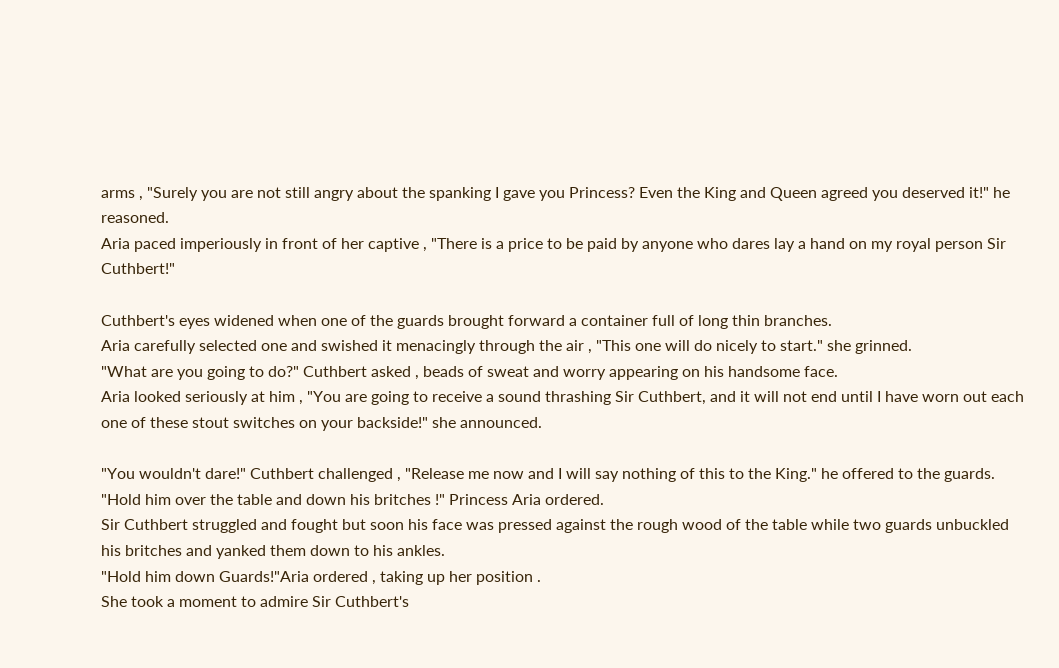arms , "Surely you are not still angry about the spanking I gave you Princess? Even the King and Queen agreed you deserved it!" he reasoned.
Aria paced imperiously in front of her captive , "There is a price to be paid by anyone who dares lay a hand on my royal person Sir Cuthbert!"

Cuthbert's eyes widened when one of the guards brought forward a container full of long thin branches.
Aria carefully selected one and swished it menacingly through the air , "This one will do nicely to start." she grinned.
"What are you going to do?" Cuthbert asked , beads of sweat and worry appearing on his handsome face.
Aria looked seriously at him , "You are going to receive a sound thrashing Sir Cuthbert, and it will not end until I have worn out each one of these stout switches on your backside!" she announced.

"You wouldn't dare!" Cuthbert challenged , "Release me now and I will say nothing of this to the King." he offered to the guards.
"Hold him over the table and down his britches !" Princess Aria ordered.
Sir Cuthbert struggled and fought but soon his face was pressed against the rough wood of the table while two guards unbuckled his britches and yanked them down to his ankles.
"Hold him down Guards!"Aria ordered , taking up her position .
She took a moment to admire Sir Cuthbert's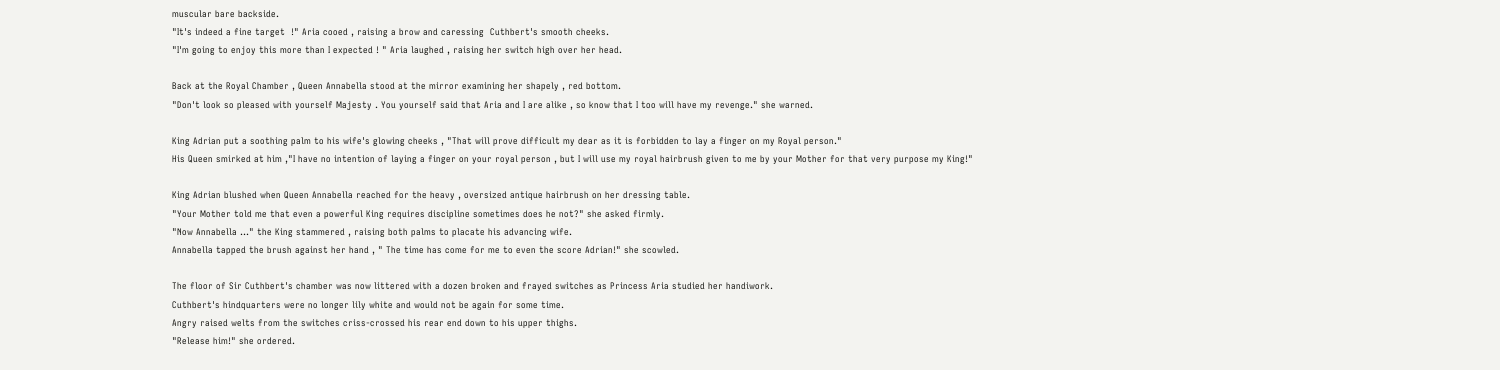muscular bare backside.
"It's indeed a fine target  !" Aria cooed , raising a brow and caressing  Cuthbert's smooth cheeks.
"I'm going to enjoy this more than I expected ! " Aria laughed , raising her switch high over her head.

Back at the Royal Chamber , Queen Annabella stood at the mirror examining her shapely , red bottom.
"Don't look so pleased with yourself Majesty . You yourself said that Aria and I are alike , so know that I too will have my revenge." she warned.

King Adrian put a soothing palm to his wife's glowing cheeks , "That will prove difficult my dear as it is forbidden to lay a finger on my Royal person."
His Queen smirked at him ,"I have no intention of laying a finger on your royal person , but I will use my royal hairbrush given to me by your Mother for that very purpose my King!"

King Adrian blushed when Queen Annabella reached for the heavy , oversized antique hairbrush on her dressing table.
"Your Mother told me that even a powerful King requires discipline sometimes does he not?" she asked firmly.
"Now Annabella ..." the King stammered , raising both palms to placate his advancing wife.
Annabella tapped the brush against her hand , " The time has come for me to even the score Adrian!" she scowled.

The floor of Sir Cuthbert's chamber was now littered with a dozen broken and frayed switches as Princess Aria studied her handiwork.
Cuthbert's hindquarters were no longer lily white and would not be again for some time.
Angry raised welts from the switches criss-crossed his rear end down to his upper thighs.
"Release him!" she ordered.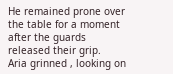He remained prone over the table for a moment after the guards released their grip.
Aria grinned , looking on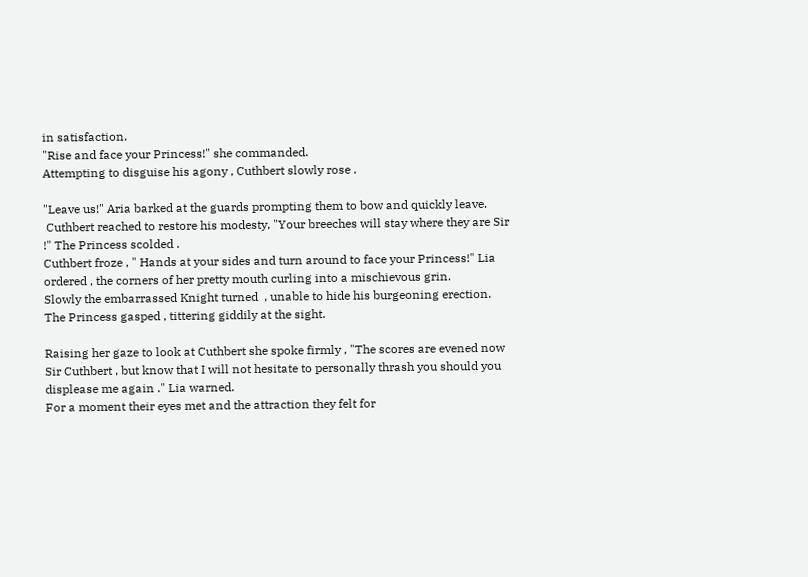in satisfaction.
"Rise and face your Princess!" she commanded.
Attempting to disguise his agony , Cuthbert slowly rose .

"Leave us!" Aria barked at the guards prompting them to bow and quickly leave.
 Cuthbert reached to restore his modesty, "Your breeches will stay where they are Sir !" The Princess scolded .
Cuthbert froze , " Hands at your sides and turn around to face your Princess!" Lia ordered , the corners of her pretty mouth curling into a mischievous grin.
Slowly the embarrassed Knight turned  , unable to hide his burgeoning erection.
The Princess gasped , tittering giddily at the sight.

Raising her gaze to look at Cuthbert she spoke firmly , "The scores are evened now Sir Cuthbert , but know that I will not hesitate to personally thrash you should you displease me again ." Lia warned.
For a moment their eyes met and the attraction they felt for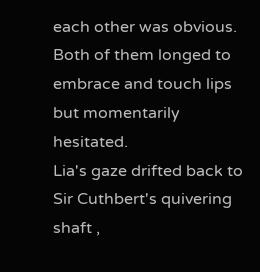each other was obvious.
Both of them longed to embrace and touch lips but momentarily hesitated.
Lia's gaze drifted back to Sir Cuthbert's quivering shaft ,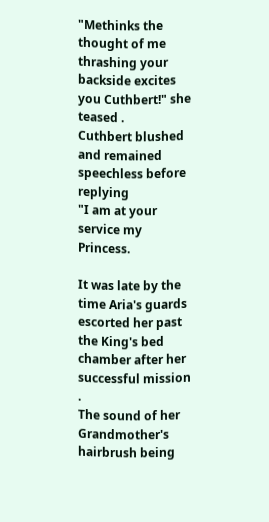"Methinks the thought of me thrashing your backside excites you Cuthbert!" she teased .
Cuthbert blushed and remained speechless before replying
"I am at your service my Princess.

It was late by the time Aria's guards escorted her past the King's bed chamber after her successful mission .
The sound of her Grandmother's hairbrush being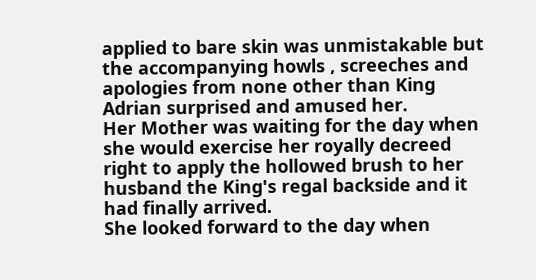applied to bare skin was unmistakable but the accompanying howls , screeches and apologies from none other than King Adrian surprised and amused her.
Her Mother was waiting for the day when she would exercise her royally decreed right to apply the hollowed brush to her husband the King's regal backside and it had finally arrived.
She looked forward to the day when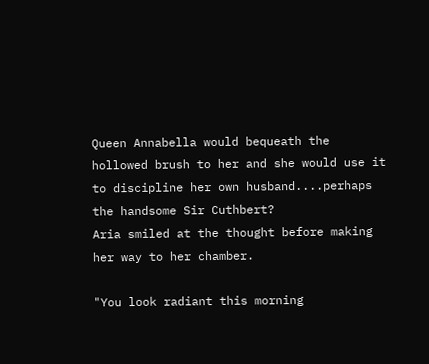Queen Annabella would bequeath the hollowed brush to her and she would use it to discipline her own husband....perhaps the handsome Sir Cuthbert?
Aria smiled at the thought before making her way to her chamber.

"You look radiant this morning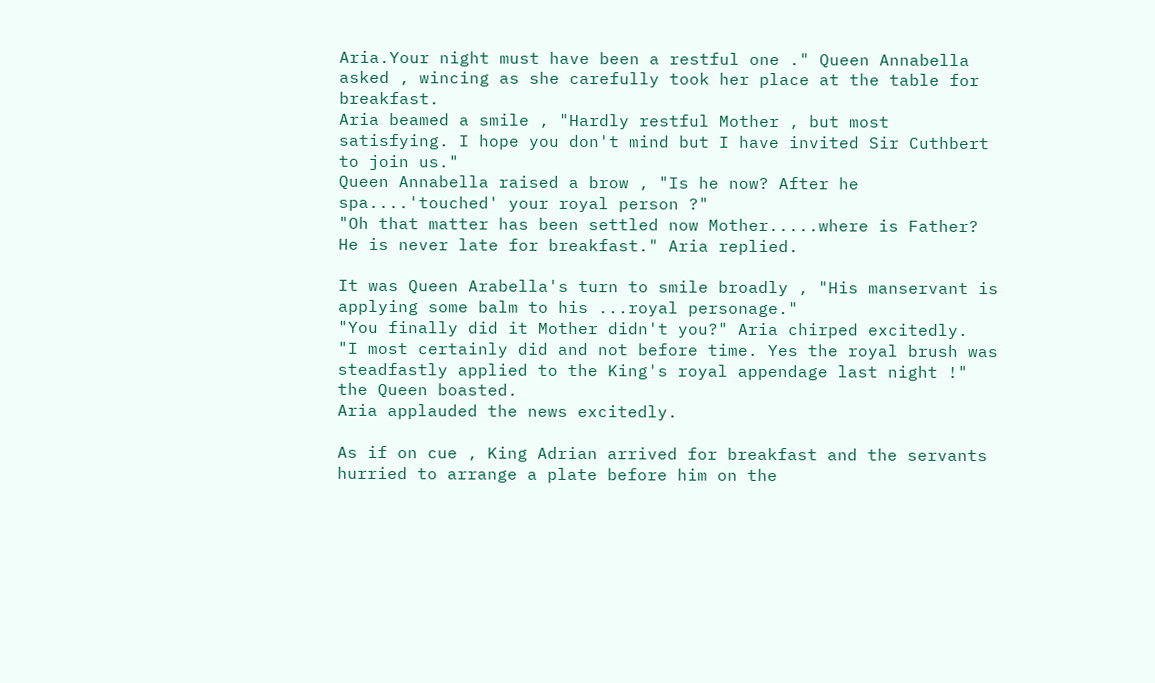Aria.Your night must have been a restful one ." Queen Annabella asked , wincing as she carefully took her place at the table for breakfast.
Aria beamed a smile , "Hardly restful Mother , but most satisfying. I hope you don't mind but I have invited Sir Cuthbert to join us."
Queen Annabella raised a brow , "Is he now? After he spa....'touched' your royal person ?"
"Oh that matter has been settled now Mother.....where is Father? He is never late for breakfast." Aria replied.

It was Queen Arabella's turn to smile broadly , "His manservant is applying some balm to his ...royal personage."
"You finally did it Mother didn't you?" Aria chirped excitedly.
"I most certainly did and not before time. Yes the royal brush was steadfastly applied to the King's royal appendage last night !" the Queen boasted.
Aria applauded the news excitedly.

As if on cue , King Adrian arrived for breakfast and the servants hurried to arrange a plate before him on the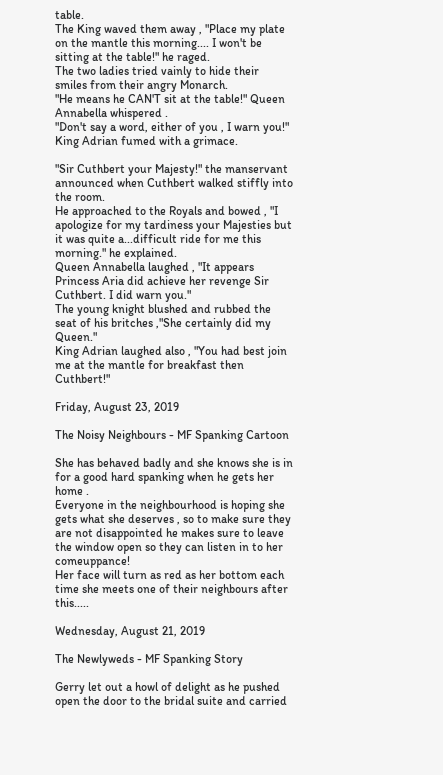table.
The King waved them away , "Place my plate on the mantle this morning.... I won't be sitting at the table!" he raged.
The two ladies tried vainly to hide their smiles from their angry Monarch.
"He means he CAN'T sit at the table!" Queen Annabella whispered .
"Don't say a word, either of you , I warn you!" King Adrian fumed with a grimace.

"Sir Cuthbert your Majesty!" the manservant announced when Cuthbert walked stiffly into the room.
He approached to the Royals and bowed , "I apologize for my tardiness your Majesties but it was quite a...difficult ride for me this morning." he explained.
Queen Annabella laughed , "It appears Princess Aria did achieve her revenge Sir Cuthbert. I did warn you."
The young knight blushed and rubbed the seat of his britches ,"She certainly did my Queen."
King Adrian laughed also , "You had best join me at the mantle for breakfast then Cuthbert!"

Friday, August 23, 2019

The Noisy Neighbours - MF Spanking Cartoon

She has behaved badly and she knows she is in for a good hard spanking when he gets her home .
Everyone in the neighbourhood is hoping she gets what she deserves , so to make sure they are not disappointed he makes sure to leave the window open so they can listen in to her comeuppance!
Her face will turn as red as her bottom each time she meets one of their neighbours after this.....

Wednesday, August 21, 2019

The Newlyweds - MF Spanking Story

Gerry let out a howl of delight as he pushed open the door to the bridal suite and carried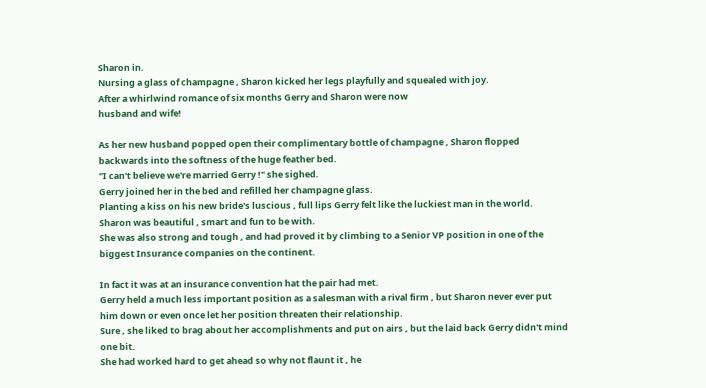Sharon in.
Nursing a glass of champagne , Sharon kicked her legs playfully and squealed with joy.
After a whirlwind romance of six months Gerry and Sharon were now
husband and wife!

As her new husband popped open their complimentary bottle of champagne , Sharon flopped backwards into the softness of the huge feather bed.
"I can't believe we're married Gerry !" she sighed.
Gerry joined her in the bed and refilled her champagne glass.
Planting a kiss on his new bride's luscious , full lips Gerry felt like the luckiest man in the world.
Sharon was beautiful , smart and fun to be with.
She was also strong and tough , and had proved it by climbing to a Senior VP position in one of the biggest Insurance companies on the continent.

In fact it was at an insurance convention hat the pair had met.
Gerry held a much less important position as a salesman with a rival firm , but Sharon never ever put him down or even once let her position threaten their relationship.
Sure , she liked to brag about her accomplishments and put on airs , but the laid back Gerry didn't mind one bit.
She had worked hard to get ahead so why not flaunt it , he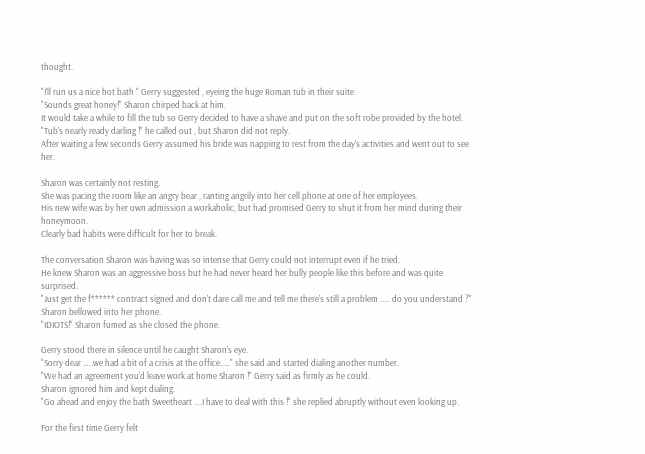thought.

"I'll run us a nice hot bath " Gerry suggested , eyeing the huge Roman tub in their suite.
"Sounds great honey!" Sharon chirped back at him.
It would take a while to fill the tub so Gerry decided to have a shave and put on the soft robe provided by the hotel.
"Tub's nearly ready darling !" he called out , but Sharon did not reply.
After waiting a few seconds Gerry assumed his bride was napping to rest from the day's activities and went out to see her.

Sharon was certainly not resting.
She was pacing the room like an angry bear , ranting angrily into her cell phone at one of her employees.
His new wife was by her own admission a workaholic, but had promised Gerry to shut it from her mind during their honeymoon.
Clearly bad habits were difficult for her to break.

The conversation Sharon was having was so intense that Gerry could not interrupt even if he tried.
He knew Sharon was an aggressive boss but he had never heard her bully people like this before and was quite surprised.
"Just get the f****** contract signed and don't dare call me and tell me there's still a problem ..... do you understand ?" Sharon bellowed into her phone.
"IDIOTS!" Sharon fumed as she closed the phone.

Gerry stood there in silence until he caught Sharon's eye.
"Sorry dear …..we had a bit of a crisis at the office..…" she said and started dialing another number.
"We had an agreement you'd leave work at home Sharon !" Gerry said as firmly as he could.
Sharon ignored him and kept dialing.
"Go ahead and enjoy the bath Sweetheart ….I have to deal with this !" she replied abruptly without even looking up.

For the first time Gerry felt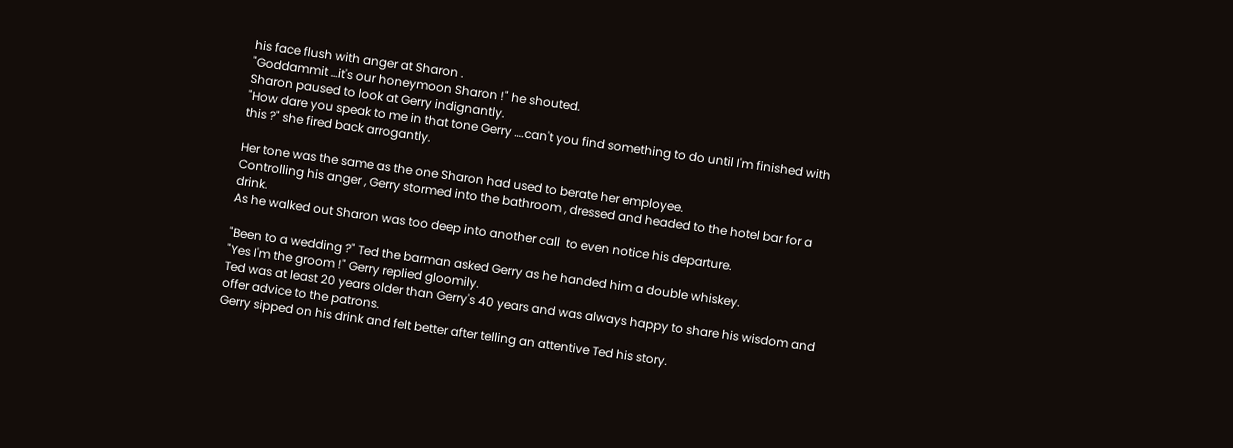his face flush with anger at Sharon .
"Goddammit …it's our honeymoon Sharon !" he shouted.
Sharon paused to look at Gerry indignantly.
"How dare you speak to me in that tone Gerry ….can't you find something to do until I'm finished with this ?" she fired back arrogantly.

Her tone was the same as the one Sharon had used to berate her employee.
Controlling his anger , Gerry stormed into the bathroom , dressed and headed to the hotel bar for a drink.
As he walked out Sharon was too deep into another call  to even notice his departure.

"Been to a wedding ?" Ted the barman asked Gerry as he handed him a double whiskey.
"Yes I'm the groom !" Gerry replied gloomily.
Ted was at least 20 years older than Gerry's 40 years and was always happy to share his wisdom and offer advice to the patrons.
Gerry sipped on his drink and felt better after telling an attentive Ted his story.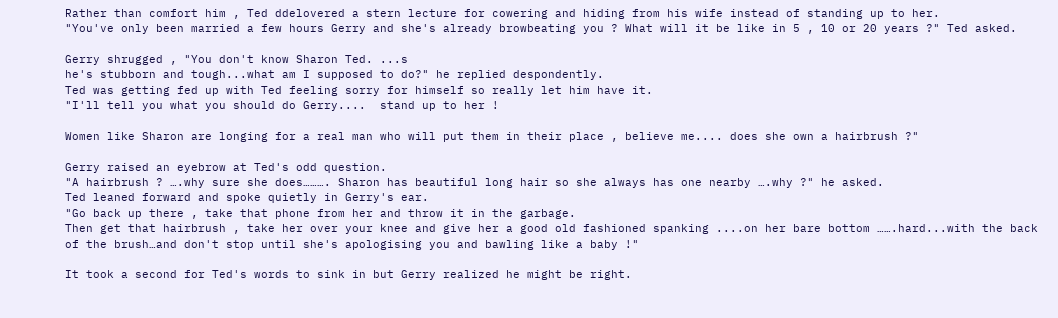Rather than comfort him , Ted ddelovered a stern lecture for cowering and hiding from his wife instead of standing up to her.
"You've only been married a few hours Gerry and she's already browbeating you ? What will it be like in 5 , 10 or 20 years ?" Ted asked.

Gerry shrugged , "You don't know Sharon Ted. ...s
he's stubborn and tough...what am I supposed to do?" he replied despondently.
Ted was getting fed up with Ted feeling sorry for himself so really let him have it.
"I'll tell you what you should do Gerry....  stand up to her !

Women like Sharon are longing for a real man who will put them in their place , believe me.... does she own a hairbrush ?"

Gerry raised an eyebrow at Ted's odd question.
"A hairbrush ? ….why sure she does………. Sharon has beautiful long hair so she always has one nearby ….why ?" he asked.
Ted leaned forward and spoke quietly in Gerry's ear.
"Go back up there , take that phone from her and throw it in the garbage.
Then get that hairbrush , take her over your knee and give her a good old fashioned spanking ....on her bare bottom …….hard...with the back of the brush…and don't stop until she's apologising you and bawling like a baby !"

It took a second for Ted's words to sink in but Gerry realized he might be right.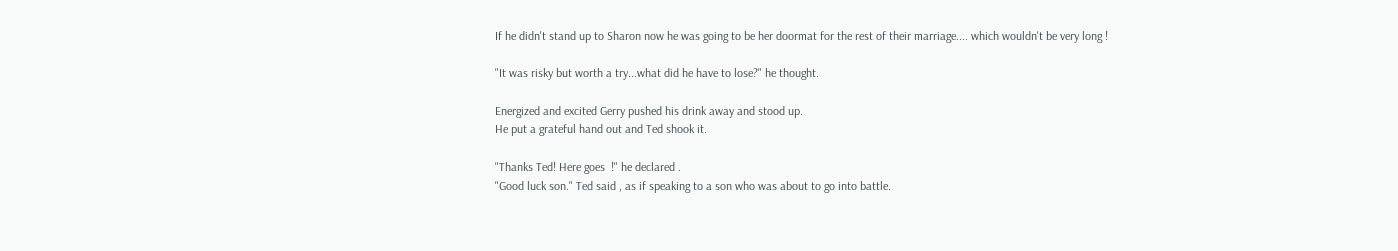If he didn't stand up to Sharon now he was going to be her doormat for the rest of their marriage.... which wouldn't be very long !

"It was risky but worth a try...what did he have to lose?" he thought.

Energized and excited Gerry pushed his drink away and stood up.
He put a grateful hand out and Ted shook it.

"Thanks Ted! Here goes  !" he declared .
"Good luck son." Ted said , as if speaking to a son who was about to go into battle.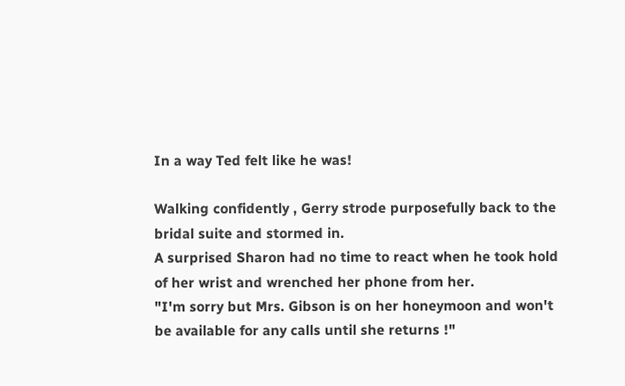In a way Ted felt like he was!

Walking confidently , Gerry strode purposefully back to the bridal suite and stormed in.
A surprised Sharon had no time to react when he took hold of her wrist and wrenched her phone from her.
"I'm sorry but Mrs. Gibson is on her honeymoon and won't be available for any calls until she returns !"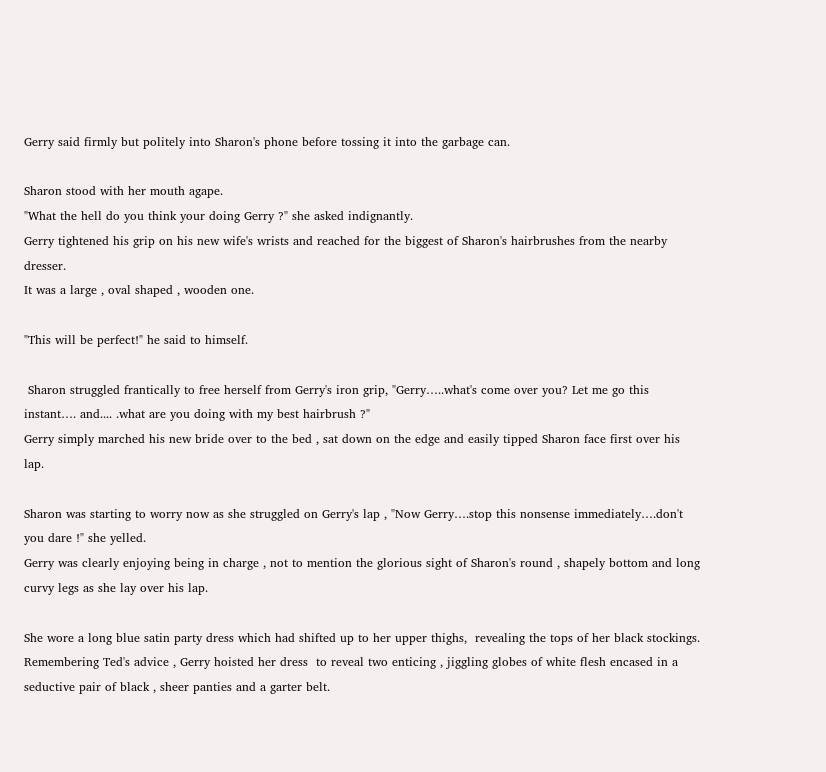Gerry said firmly but politely into Sharon's phone before tossing it into the garbage can.

Sharon stood with her mouth agape.
"What the hell do you think your doing Gerry ?" she asked indignantly.
Gerry tightened his grip on his new wife's wrists and reached for the biggest of Sharon's hairbrushes from the nearby dresser.
It was a large , oval shaped , wooden one.

"This will be perfect!" he said to himself.

 Sharon struggled frantically to free herself from Gerry's iron grip, "Gerry…..what's come over you? Let me go this instant…. and.... .what are you doing with my best hairbrush ?"
Gerry simply marched his new bride over to the bed , sat down on the edge and easily tipped Sharon face first over his lap.

Sharon was starting to worry now as she struggled on Gerry's lap , "Now Gerry….stop this nonsense immediately….don't you dare !" she yelled.
Gerry was clearly enjoying being in charge , not to mention the glorious sight of Sharon's round , shapely bottom and long curvy legs as she lay over his lap.

She wore a long blue satin party dress which had shifted up to her upper thighs,  revealing the tops of her black stockings.
Remembering Ted's advice , Gerry hoisted her dress  to reveal two enticing , jiggling globes of white flesh encased in a seductive pair of black , sheer panties and a garter belt.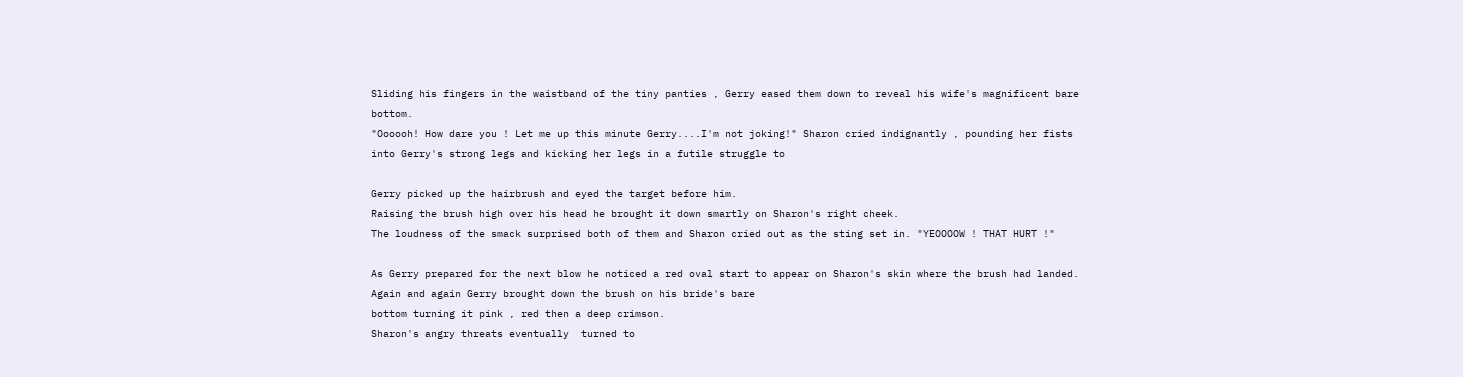Sliding his fingers in the waistband of the tiny panties , Gerry eased them down to reveal his wife's magnificent bare bottom.
"Oooooh! How dare you ! Let me up this minute Gerry....I'm not joking!" Sharon cried indignantly , pounding her fists into Gerry's strong legs and kicking her legs in a futile struggle to

Gerry picked up the hairbrush and eyed the target before him.
Raising the brush high over his head he brought it down smartly on Sharon's right cheek.
The loudness of the smack surprised both of them and Sharon cried out as the sting set in. "YEOOOOW ! THAT HURT !"

As Gerry prepared for the next blow he noticed a red oval start to appear on Sharon's skin where the brush had landed.
Again and again Gerry brought down the brush on his bride's bare
bottom turning it pink , red then a deep crimson.
Sharon's angry threats eventually  turned to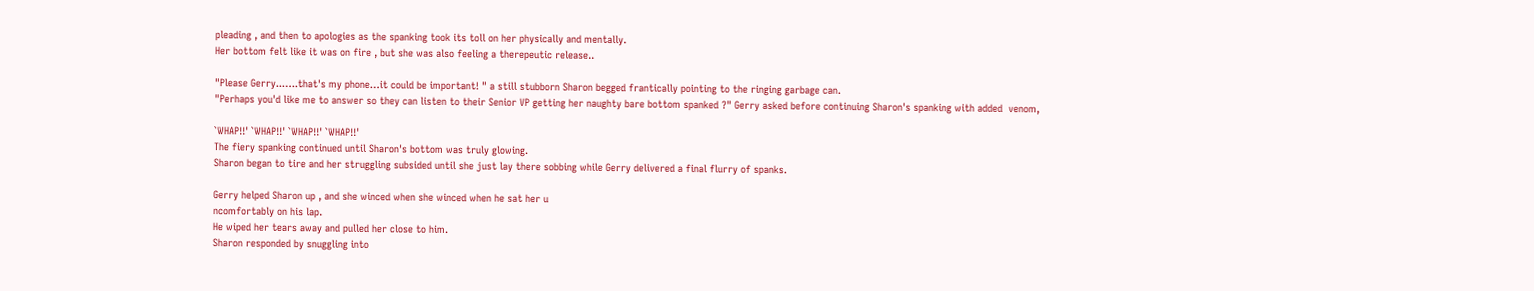pleading , and then to apologies as the spanking took its toll on her physically and mentally.
Her bottom felt like it was on fire , but she was also feeling a therepeutic release..

"Please Gerry..…..that's my phone…it could be important! " a still stubborn Sharon begged frantically pointing to the ringing garbage can.
"Perhaps you'd like me to answer so they can listen to their Senior VP getting her naughty bare bottom spanked ?" Gerry asked before continuing Sharon's spanking with added  venom,

`WHAP!!' `WHAP!!' `WHAP!!' `WHAP!!'
The fiery spanking continued until Sharon's bottom was truly glowing.
Sharon began to tire and her struggling subsided until she just lay there sobbing while Gerry delivered a final flurry of spanks.

Gerry helped Sharon up , and she winced when she winced when he sat her u
ncomfortably on his lap.
He wiped her tears away and pulled her close to him.
Sharon responded by snuggling into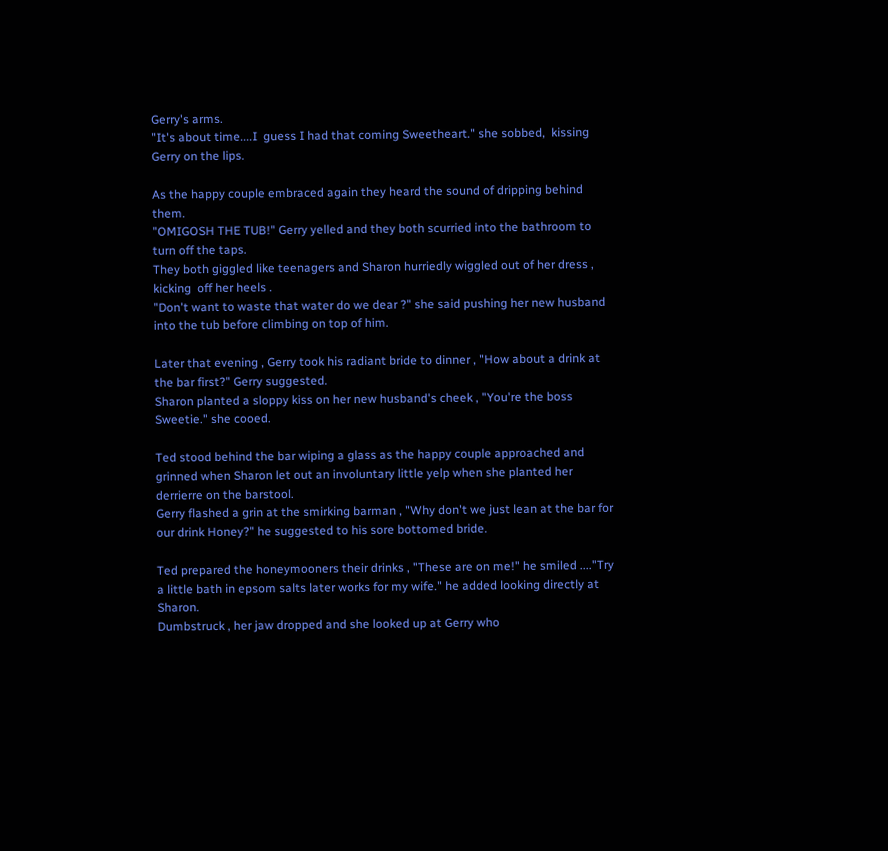Gerry's arms.
"It's about time....I  guess I had that coming Sweetheart." she sobbed,  kissing Gerry on the lips.

As the happy couple embraced again they heard the sound of dripping behind them.
"OMIGOSH THE TUB!" Gerry yelled and they both scurried into the bathroom to turn off the taps.
They both giggled like teenagers and Sharon hurriedly wiggled out of her dress , kicking  off her heels .
"Don't want to waste that water do we dear ?" she said pushing her new husband into the tub before climbing on top of him.

Later that evening , Gerry took his radiant bride to dinner , "How about a drink at the bar first?" Gerry suggested.
Sharon planted a sloppy kiss on her new husband's cheek , "You're the boss Sweetie." she cooed.

Ted stood behind the bar wiping a glass as the happy couple approached and grinned when Sharon let out an involuntary little yelp when she planted her derrierre on the barstool.
Gerry flashed a grin at the smirking barman , "Why don't we just lean at the bar for our drink Honey?" he suggested to his sore bottomed bride.

Ted prepared the honeymooners their drinks , "These are on me!" he smiled ...."Try a little bath in epsom salts later works for my wife." he added looking directly at Sharon.
Dumbstruck , her jaw dropped and she looked up at Gerry who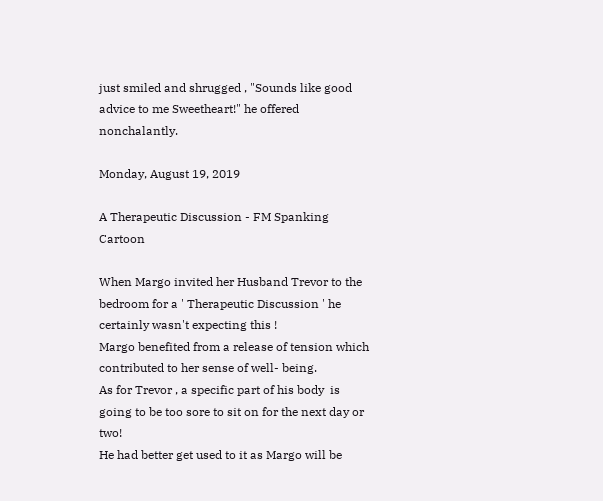just smiled and shrugged , "Sounds like good advice to me Sweetheart!" he offered nonchalantly.

Monday, August 19, 2019

A Therapeutic Discussion - FM Spanking Cartoon

When Margo invited her Husband Trevor to the bedroom for a ' Therapeutic Discussion ' he certainly wasn't expecting this !
Margo benefited from a release of tension which contributed to her sense of well- being.
As for Trevor , a specific part of his body  is going to be too sore to sit on for the next day or two!
He had better get used to it as Margo will be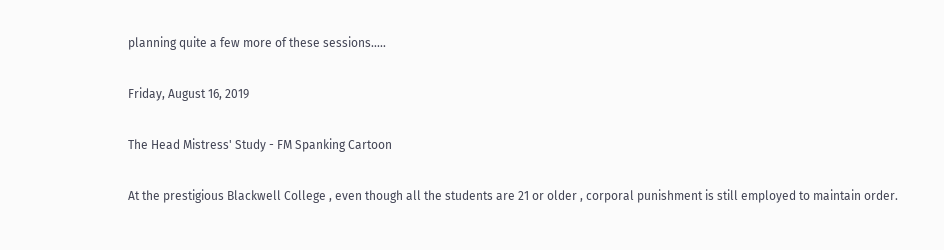planning quite a few more of these sessions.....

Friday, August 16, 2019

The Head Mistress' Study - FM Spanking Cartoon

At the prestigious Blackwell College , even though all the students are 21 or older , corporal punishment is still employed to maintain order.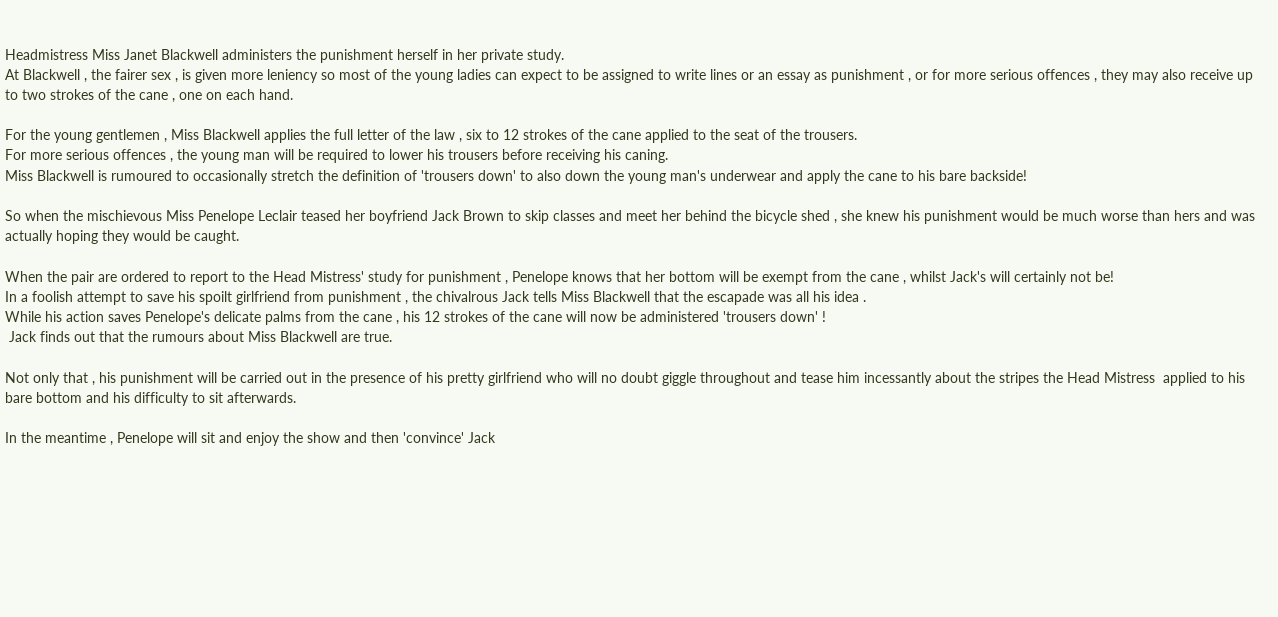Headmistress Miss Janet Blackwell administers the punishment herself in her private study.
At Blackwell , the fairer sex , is given more leniency so most of the young ladies can expect to be assigned to write lines or an essay as punishment , or for more serious offences , they may also receive up to two strokes of the cane , one on each hand.

For the young gentlemen , Miss Blackwell applies the full letter of the law , six to 12 strokes of the cane applied to the seat of the trousers.
For more serious offences , the young man will be required to lower his trousers before receiving his caning.
Miss Blackwell is rumoured to occasionally stretch the definition of 'trousers down' to also down the young man's underwear and apply the cane to his bare backside!

So when the mischievous Miss Penelope Leclair teased her boyfriend Jack Brown to skip classes and meet her behind the bicycle shed , she knew his punishment would be much worse than hers and was actually hoping they would be caught.

When the pair are ordered to report to the Head Mistress' study for punishment , Penelope knows that her bottom will be exempt from the cane , whilst Jack's will certainly not be!
In a foolish attempt to save his spoilt girlfriend from punishment , the chivalrous Jack tells Miss Blackwell that the escapade was all his idea .
While his action saves Penelope's delicate palms from the cane , his 12 strokes of the cane will now be administered 'trousers down' !
 Jack finds out that the rumours about Miss Blackwell are true.

Not only that , his punishment will be carried out in the presence of his pretty girlfriend who will no doubt giggle throughout and tease him incessantly about the stripes the Head Mistress  applied to his bare bottom and his difficulty to sit afterwards.

In the meantime , Penelope will sit and enjoy the show and then 'convince' Jack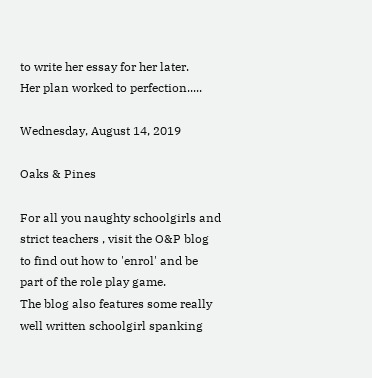to write her essay for her later.
Her plan worked to perfection.....

Wednesday, August 14, 2019

Oaks & Pines

For all you naughty schoolgirls and strict teachers , visit the O&P blog to find out how to 'enrol' and be part of the role play game.
The blog also features some really well written schoolgirl spanking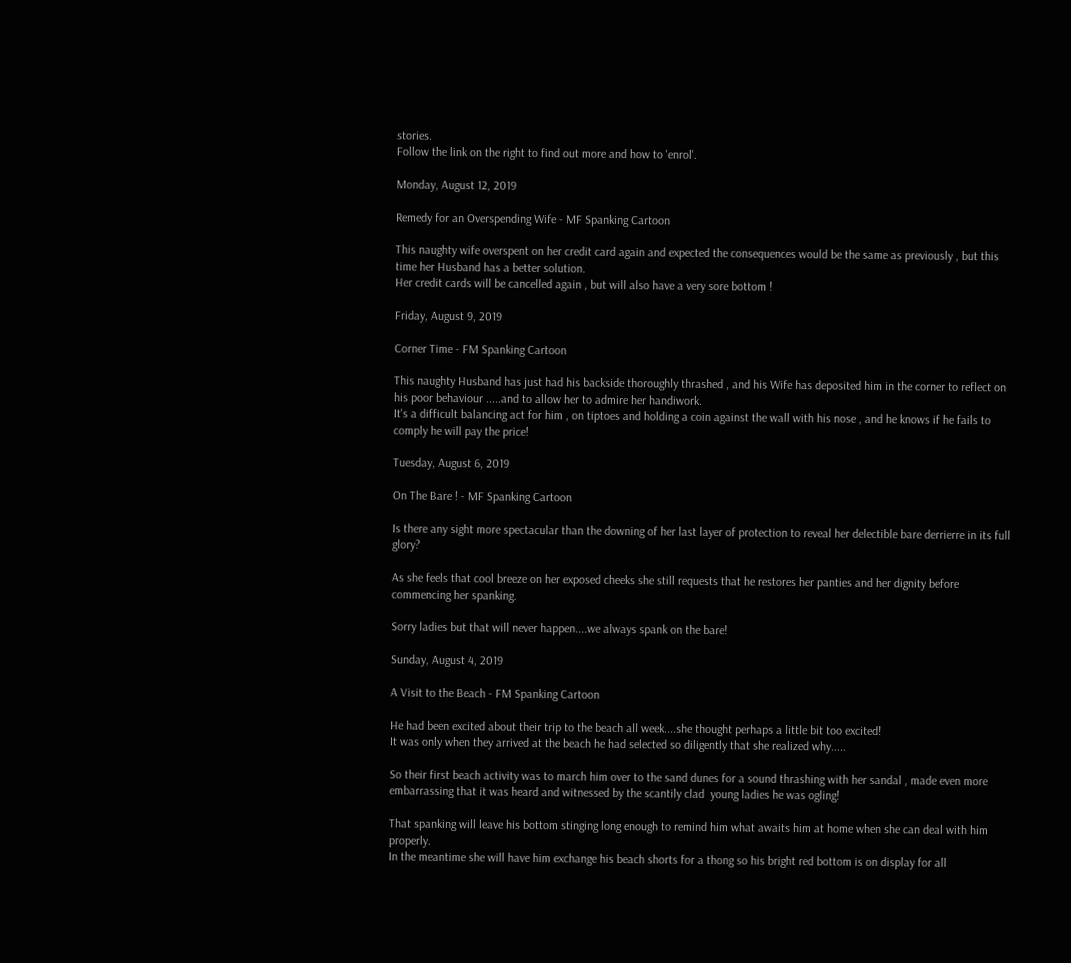stories.
Follow the link on the right to find out more and how to 'enrol'.

Monday, August 12, 2019

Remedy for an Overspending Wife - MF Spanking Cartoon

This naughty wife overspent on her credit card again and expected the consequences would be the same as previously , but this time her Husband has a better solution.
Her credit cards will be cancelled again , but will also have a very sore bottom !

Friday, August 9, 2019

Corner Time - FM Spanking Cartoon

This naughty Husband has just had his backside thoroughly thrashed , and his Wife has deposited him in the corner to reflect on his poor behaviour .....and to allow her to admire her handiwork.
It's a difficult balancing act for him , on tiptoes and holding a coin against the wall with his nose , and he knows if he fails to comply he will pay the price!

Tuesday, August 6, 2019

On The Bare ! - MF Spanking Cartoon

Is there any sight more spectacular than the downing of her last layer of protection to reveal her delectible bare derrierre in its full glory?

As she feels that cool breeze on her exposed cheeks she still requests that he restores her panties and her dignity before commencing her spanking.

Sorry ladies but that will never happen....we always spank on the bare!

Sunday, August 4, 2019

A Visit to the Beach - FM Spanking Cartoon

He had been excited about their trip to the beach all week....she thought perhaps a little bit too excited!
It was only when they arrived at the beach he had selected so diligently that she realized why.....

So their first beach activity was to march him over to the sand dunes for a sound thrashing with her sandal , made even more embarrassing that it was heard and witnessed by the scantily clad  young ladies he was ogling!

That spanking will leave his bottom stinging long enough to remind him what awaits him at home when she can deal with him properly.
In the meantime she will have him exchange his beach shorts for a thong so his bright red bottom is on display for all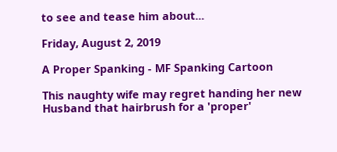to see and tease him about...

Friday, August 2, 2019

A Proper Spanking - MF Spanking Cartoon

This naughty wife may regret handing her new Husband that hairbrush for a 'proper'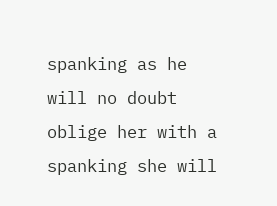spanking as he will no doubt oblige her with a spanking she will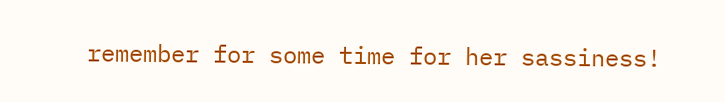remember for some time for her sassiness!